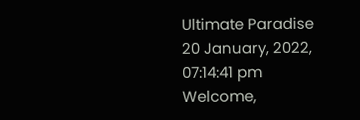Ultimate Paradise
20 January, 2022, 07:14:41 pm
Welcome,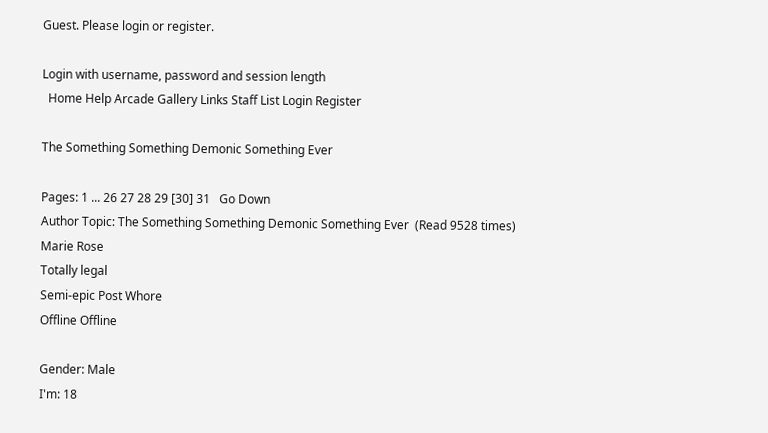Guest. Please login or register.

Login with username, password and session length
  Home Help Arcade Gallery Links Staff List Login Register

The Something Something Demonic Something Ever

Pages: 1 ... 26 27 28 29 [30] 31   Go Down
Author Topic: The Something Something Demonic Something Ever  (Read 9528 times)
Marie Rose
Totally legal
Semi-epic Post Whore
Offline Offline

Gender: Male
I'm: 18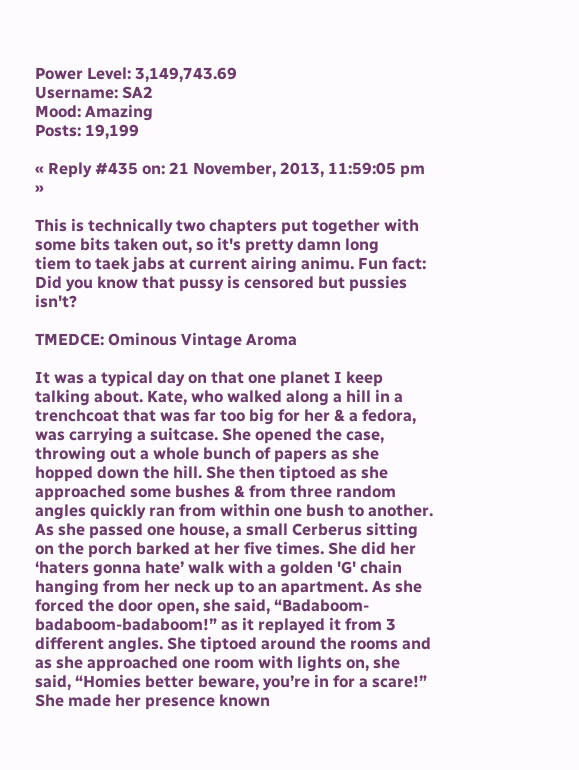Power Level: 3,149,743.69
Username: SA2
Mood: Amazing
Posts: 19,199

« Reply #435 on: 21 November, 2013, 11:59:05 pm »

This is technically two chapters put together with some bits taken out, so it's pretty damn long
tiem to taek jabs at current airing animu. Fun fact: Did you know that pussy is censored but pussies isn't?

TMEDCE: Ominous Vintage Aroma

It was a typical day on that one planet I keep talking about. Kate, who walked along a hill in a trenchcoat that was far too big for her & a fedora, was carrying a suitcase. She opened the case, throwing out a whole bunch of papers as she hopped down the hill. She then tiptoed as she approached some bushes & from three random angles quickly ran from within one bush to another. As she passed one house, a small Cerberus sitting on the porch barked at her five times. She did her ‘haters gonna hate’ walk with a golden 'G' chain hanging from her neck up to an apartment. As she forced the door open, she said, “Badaboom-badaboom-badaboom!” as it replayed it from 3 different angles. She tiptoed around the rooms and as she approached one room with lights on, she said, “Homies better beware, you’re in for a scare!” She made her presence known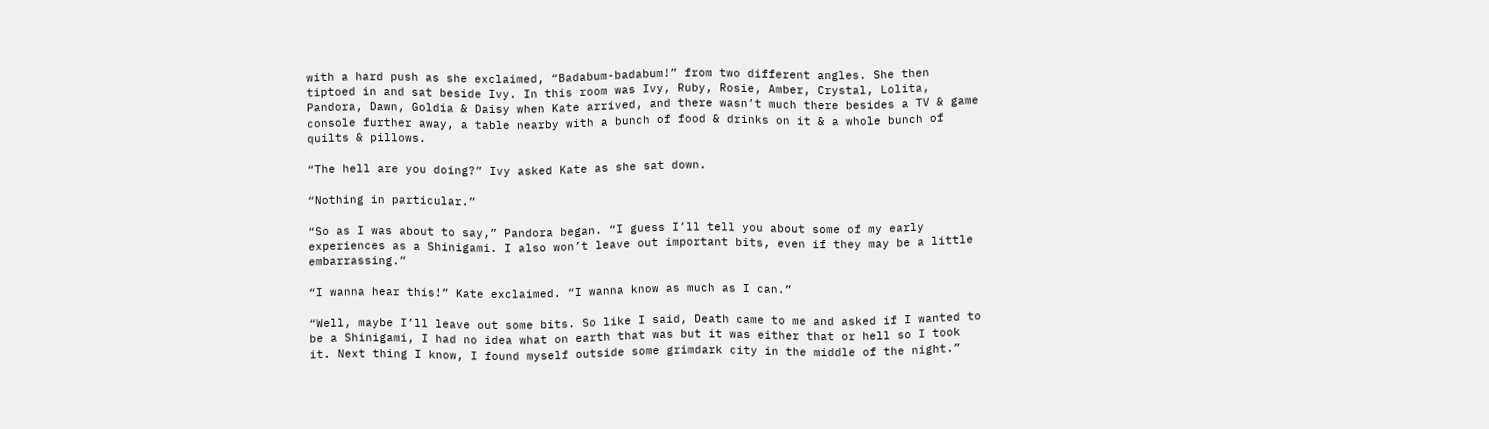with a hard push as she exclaimed, “Badabum-badabum!” from two different angles. She then tiptoed in and sat beside Ivy. In this room was Ivy, Ruby, Rosie, Amber, Crystal, Lolita, Pandora, Dawn, Goldia & Daisy when Kate arrived, and there wasn’t much there besides a TV & game console further away, a table nearby with a bunch of food & drinks on it & a whole bunch of quilts & pillows.

“The hell are you doing?” Ivy asked Kate as she sat down.

“Nothing in particular.”

“So as I was about to say,” Pandora began. “I guess I’ll tell you about some of my early experiences as a Shinigami. I also won’t leave out important bits, even if they may be a little embarrassing.”

“I wanna hear this!” Kate exclaimed. “I wanna know as much as I can.”

“Well, maybe I’ll leave out some bits. So like I said, Death came to me and asked if I wanted to be a Shinigami, I had no idea what on earth that was but it was either that or hell so I took it. Next thing I know, I found myself outside some grimdark city in the middle of the night.”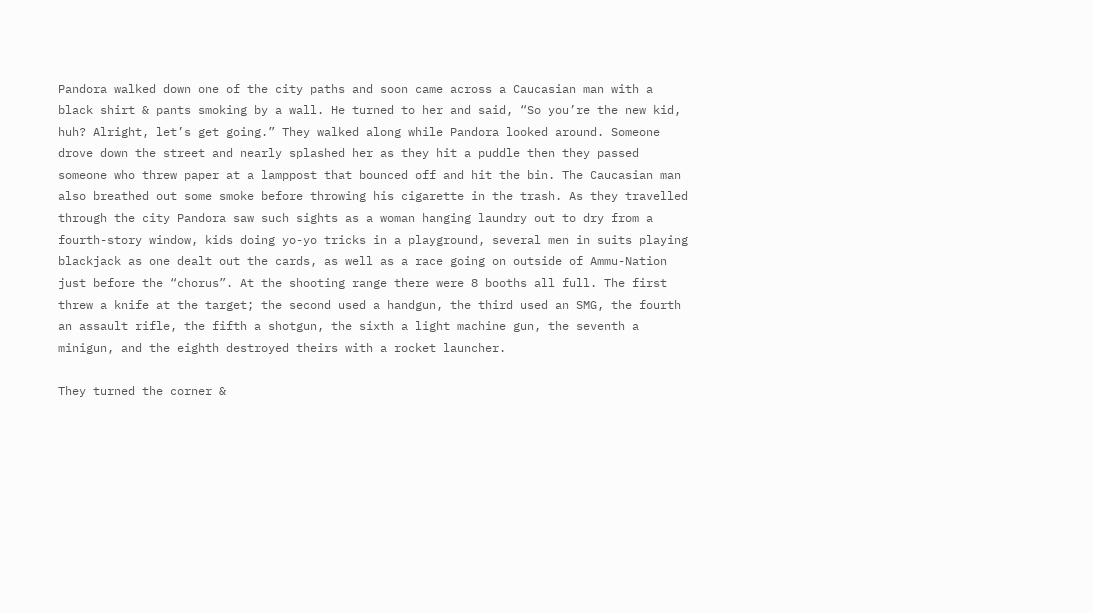Pandora walked down one of the city paths and soon came across a Caucasian man with a black shirt & pants smoking by a wall. He turned to her and said, “So you’re the new kid, huh? Alright, let’s get going.” They walked along while Pandora looked around. Someone drove down the street and nearly splashed her as they hit a puddle then they passed someone who threw paper at a lamppost that bounced off and hit the bin. The Caucasian man also breathed out some smoke before throwing his cigarette in the trash. As they travelled through the city Pandora saw such sights as a woman hanging laundry out to dry from a fourth-story window, kids doing yo-yo tricks in a playground, several men in suits playing blackjack as one dealt out the cards, as well as a race going on outside of Ammu-Nation just before the “chorus”. At the shooting range there were 8 booths all full. The first threw a knife at the target; the second used a handgun, the third used an SMG, the fourth an assault rifle, the fifth a shotgun, the sixth a light machine gun, the seventh a minigun, and the eighth destroyed theirs with a rocket launcher.

They turned the corner &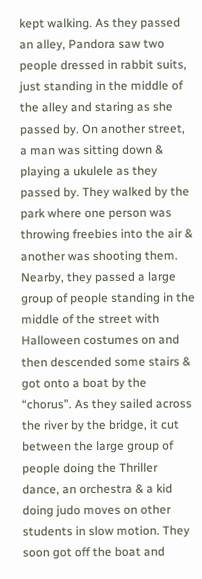kept walking. As they passed an alley, Pandora saw two people dressed in rabbit suits, just standing in the middle of the alley and staring as she passed by. On another street, a man was sitting down & playing a ukulele as they passed by. They walked by the park where one person was throwing freebies into the air & another was shooting them. Nearby, they passed a large group of people standing in the middle of the street with Halloween costumes on and then descended some stairs & got onto a boat by the “chorus”. As they sailed across the river by the bridge, it cut between the large group of people doing the Thriller dance, an orchestra & a kid doing judo moves on other students in slow motion. They soon got off the boat and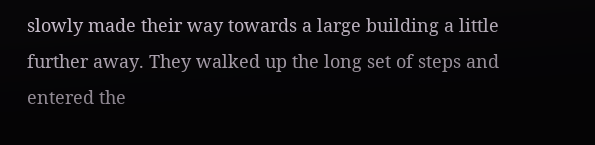slowly made their way towards a large building a little further away. They walked up the long set of steps and entered the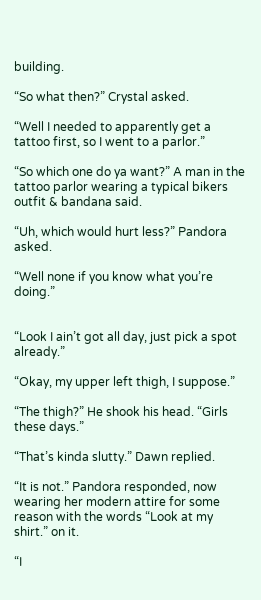building.

“So what then?” Crystal asked.

“Well I needed to apparently get a tattoo first, so I went to a parlor.”

“So which one do ya want?” A man in the tattoo parlor wearing a typical bikers outfit & bandana said.

“Uh, which would hurt less?” Pandora asked.

“Well none if you know what you’re doing.”


“Look I ain’t got all day, just pick a spot already.”

“Okay, my upper left thigh, I suppose.”

“The thigh?” He shook his head. “Girls these days.”

“That’s kinda slutty.” Dawn replied.

“It is not.” Pandora responded, now wearing her modern attire for some reason with the words “Look at my shirt.” on it.

“I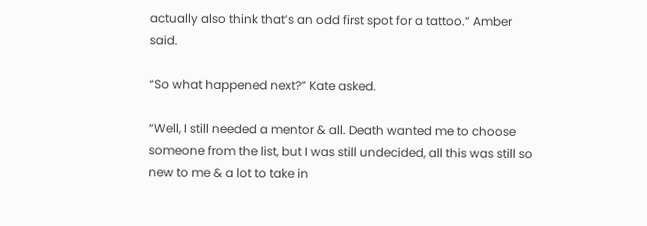actually also think that’s an odd first spot for a tattoo.” Amber said.

“So what happened next?” Kate asked.

“Well, I still needed a mentor & all. Death wanted me to choose someone from the list, but I was still undecided, all this was still so new to me & a lot to take in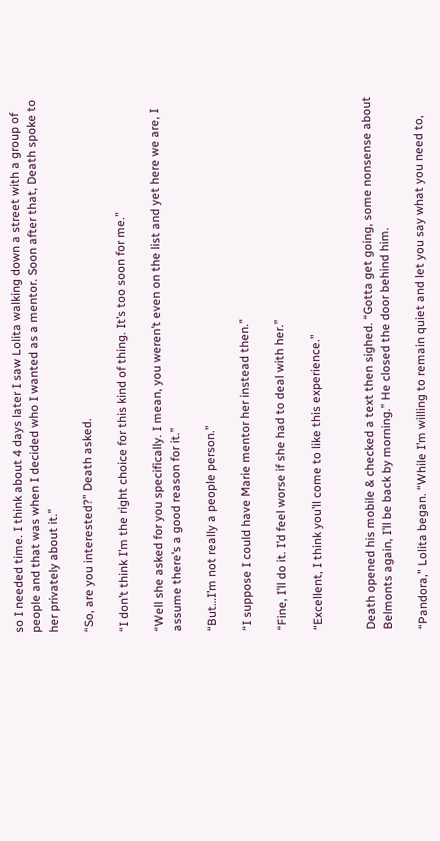so I needed time. I think about 4 days later I saw Lolita walking down a street with a group of people and that was when I decided who I wanted as a mentor. Soon after that, Death spoke to her privately about it.”

“So, are you interested?” Death asked.

“I don’t think I’m the right choice for this kind of thing. It’s too soon for me.”

“Well she asked for you specifically. I mean, you weren’t even on the list and yet here we are, I assume there’s a good reason for it.”

“But…I’m not really a people person.”

“I suppose I could have Marie mentor her instead then.”

“Fine, I’ll do it. I’d feel worse if she had to deal with her.”

“Excellent, I think you’ll come to like this experience.”


Death opened his mobile & checked a text then sighed. “Gotta get going, some nonsense about Belmonts again, I’ll be back by morning.” He closed the door behind him.

“Pandora,” Lolita began. “While I’m willing to remain quiet and let you say what you need to,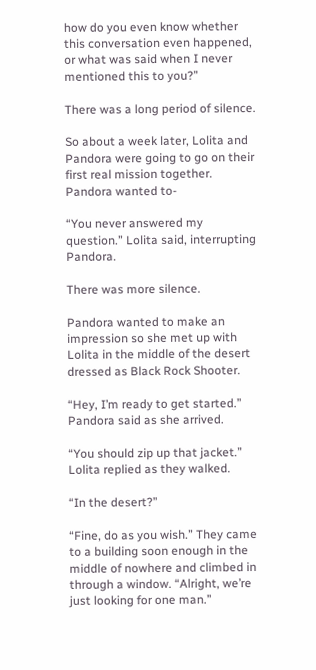how do you even know whether this conversation even happened, or what was said when I never mentioned this to you?”

There was a long period of silence.

So about a week later, Lolita and Pandora were going to go on their first real mission together. Pandora wanted to-

“You never answered my question.” Lolita said, interrupting Pandora.

There was more silence.

Pandora wanted to make an impression so she met up with Lolita in the middle of the desert dressed as Black Rock Shooter.

“Hey, I’m ready to get started.” Pandora said as she arrived.

“You should zip up that jacket.” Lolita replied as they walked.

“In the desert?”

“Fine, do as you wish.” They came to a building soon enough in the middle of nowhere and climbed in through a window. “Alright, we’re just looking for one man.”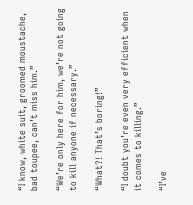“I know, white suit, groomed moustache, bad toupee, can’t miss him.”

“We’re only here for him, we’re not going to kill anyone if necessary.”

“What?! That’s boring!”

“I doubt you’re even very efficient when it comes to killing.”

“I’ve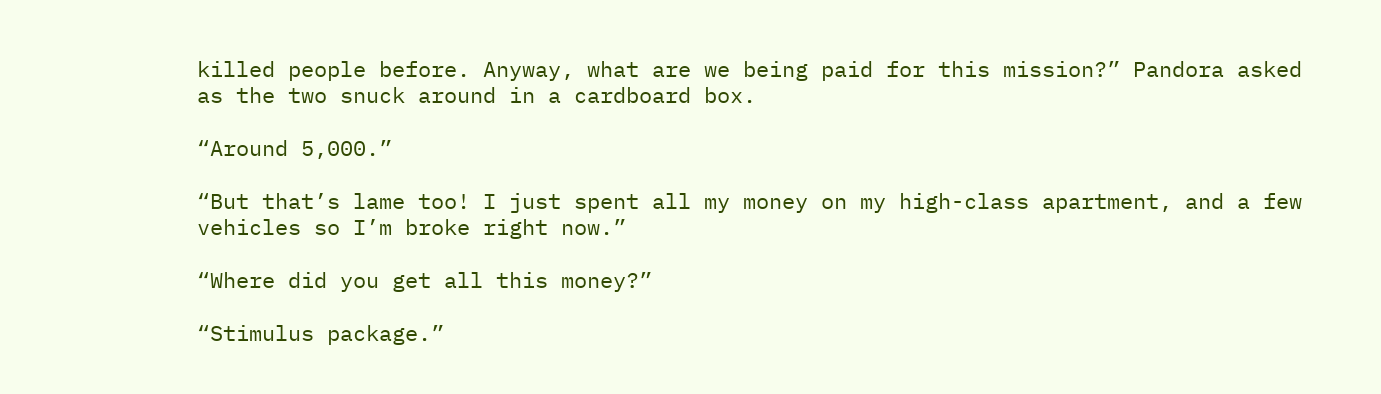killed people before. Anyway, what are we being paid for this mission?” Pandora asked as the two snuck around in a cardboard box.

“Around 5,000.”

“But that’s lame too! I just spent all my money on my high-class apartment, and a few vehicles so I’m broke right now.”

“Where did you get all this money?”

“Stimulus package.”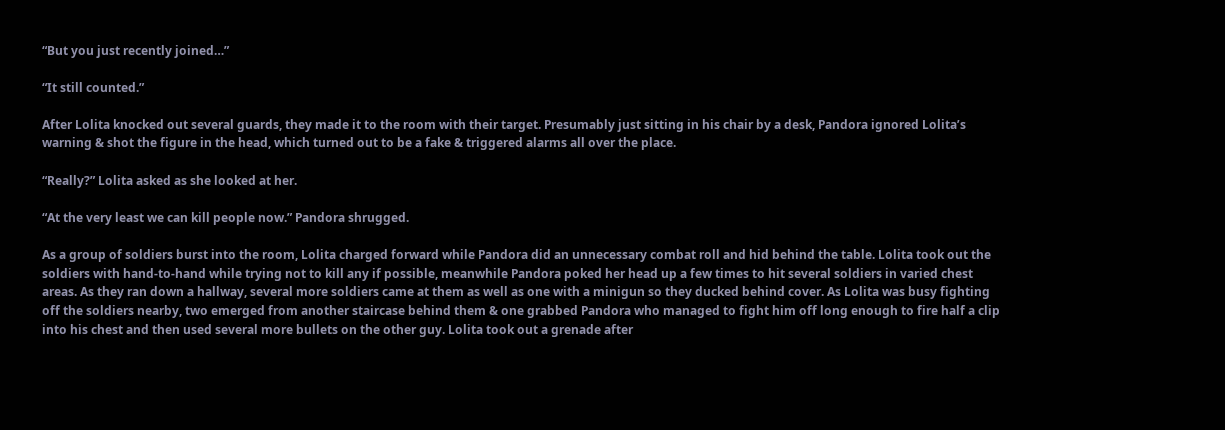“But you just recently joined…”

“It still counted.”

After Lolita knocked out several guards, they made it to the room with their target. Presumably just sitting in his chair by a desk, Pandora ignored Lolita’s warning & shot the figure in the head, which turned out to be a fake & triggered alarms all over the place.

“Really?” Lolita asked as she looked at her.

“At the very least we can kill people now.” Pandora shrugged.

As a group of soldiers burst into the room, Lolita charged forward while Pandora did an unnecessary combat roll and hid behind the table. Lolita took out the soldiers with hand-to-hand while trying not to kill any if possible, meanwhile Pandora poked her head up a few times to hit several soldiers in varied chest areas. As they ran down a hallway, several more soldiers came at them as well as one with a minigun so they ducked behind cover. As Lolita was busy fighting off the soldiers nearby, two emerged from another staircase behind them & one grabbed Pandora who managed to fight him off long enough to fire half a clip into his chest and then used several more bullets on the other guy. Lolita took out a grenade after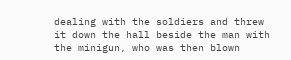dealing with the soldiers and threw it down the hall beside the man with the minigun, who was then blown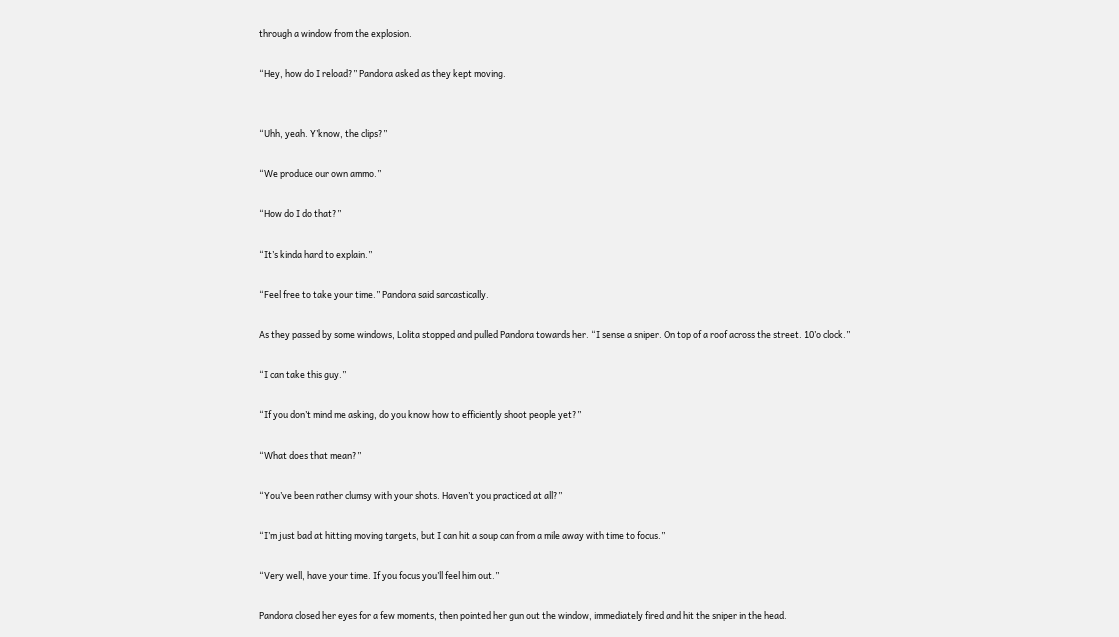through a window from the explosion.

“Hey, how do I reload?” Pandora asked as they kept moving.


“Uhh, yeah. Y’know, the clips?”

“We produce our own ammo.”

“How do I do that?”

“It’s kinda hard to explain.”

“Feel free to take your time.” Pandora said sarcastically.

As they passed by some windows, Lolita stopped and pulled Pandora towards her. “I sense a sniper. On top of a roof across the street. 10’o clock.”

“I can take this guy.”

“If you don’t mind me asking, do you know how to efficiently shoot people yet?”

“What does that mean?”

“You’ve been rather clumsy with your shots. Haven’t you practiced at all?”

“I’m just bad at hitting moving targets, but I can hit a soup can from a mile away with time to focus.”

“Very well, have your time. If you focus you’ll feel him out.”

Pandora closed her eyes for a few moments, then pointed her gun out the window, immediately fired and hit the sniper in the head.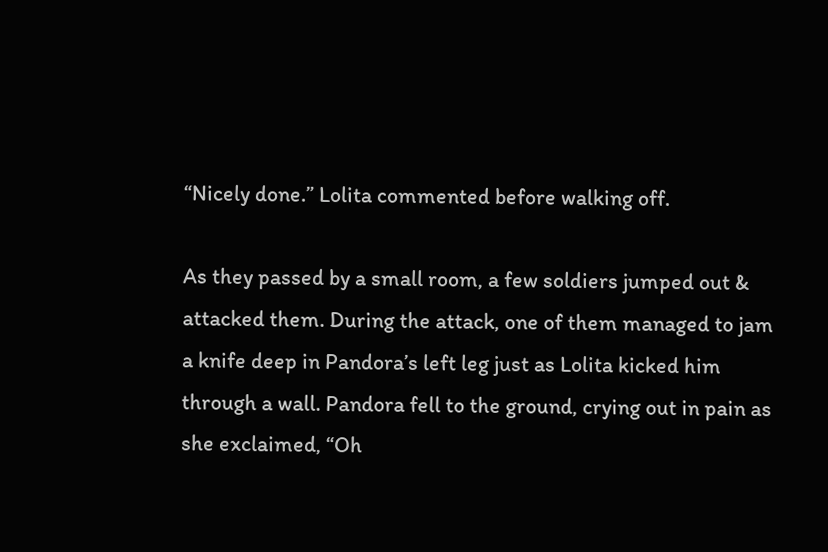“Nicely done.” Lolita commented before walking off.

As they passed by a small room, a few soldiers jumped out & attacked them. During the attack, one of them managed to jam a knife deep in Pandora’s left leg just as Lolita kicked him through a wall. Pandora fell to the ground, crying out in pain as she exclaimed, “Oh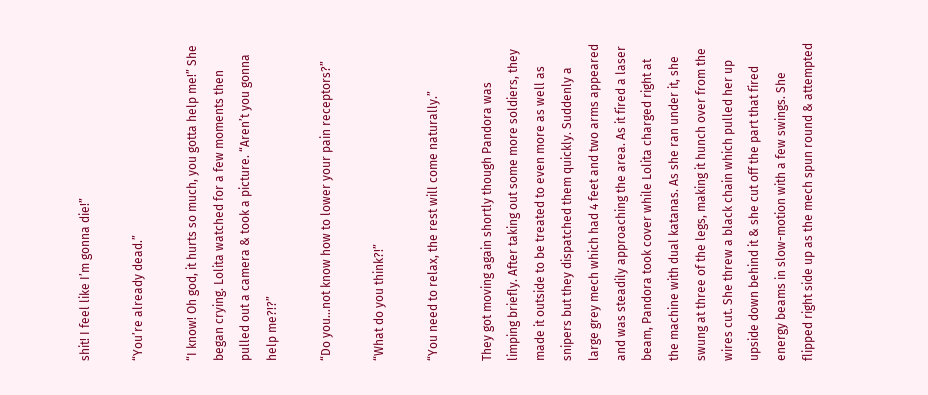shit! I feel like I’m gonna die!”

“You’re already dead.”

“I know! Oh god, it hurts so much, you gotta help me!” She began crying. Lolita watched for a few moments then pulled out a camera & took a picture. “Aren’t you gonna help me?!?”

“Do you…not know how to lower your pain receptors?”

“What do you think?!”

“You need to relax, the rest will come naturally.”

They got moving again shortly though Pandora was limping briefly. After taking out some more soldiers, they made it outside to be treated to even more as well as snipers but they dispatched them quickly. Suddenly a large grey mech which had 4 feet and two arms appeared and was steadily approaching the area. As it fired a laser beam, Pandora took cover while Lolita charged right at the machine with dual katanas. As she ran under it, she swung at three of the legs, making it hunch over from the wires cut. She threw a black chain which pulled her up upside down behind it & she cut off the part that fired energy beams in slow-motion with a few swings. She flipped right side up as the mech spun round & attempted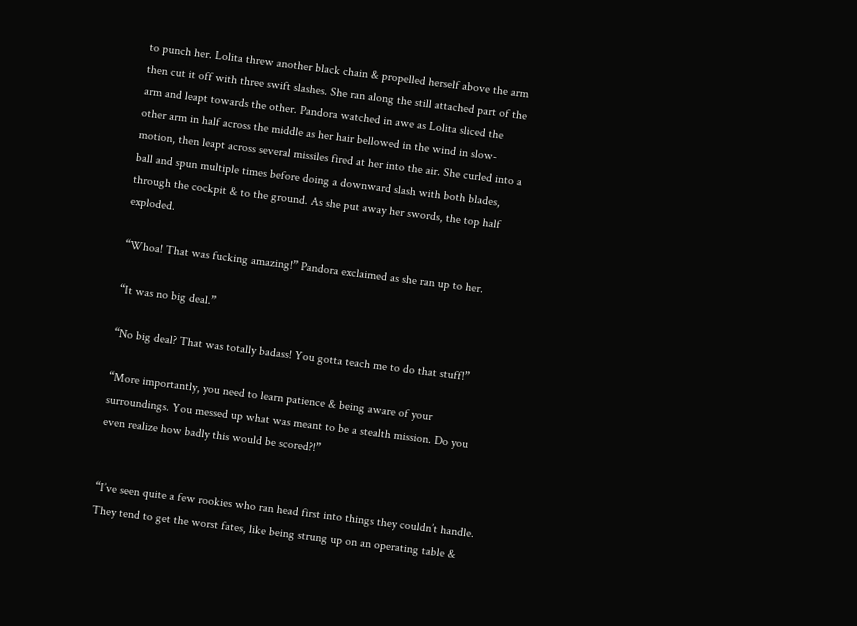to punch her. Lolita threw another black chain & propelled herself above the arm then cut it off with three swift slashes. She ran along the still attached part of the arm and leapt towards the other. Pandora watched in awe as Lolita sliced the other arm in half across the middle as her hair bellowed in the wind in slow-motion, then leapt across several missiles fired at her into the air. She curled into a ball and spun multiple times before doing a downward slash with both blades, through the cockpit & to the ground. As she put away her swords, the top half exploded.

“Whoa! That was fucking amazing!” Pandora exclaimed as she ran up to her.

“It was no big deal.”

“No big deal? That was totally badass! You gotta teach me to do that stuff!”

“More importantly, you need to learn patience & being aware of your surroundings. You messed up what was meant to be a stealth mission. Do you even realize how badly this would be scored?!”


“I’ve seen quite a few rookies who ran head first into things they couldn’t handle. They tend to get the worst fates, like being strung up on an operating table &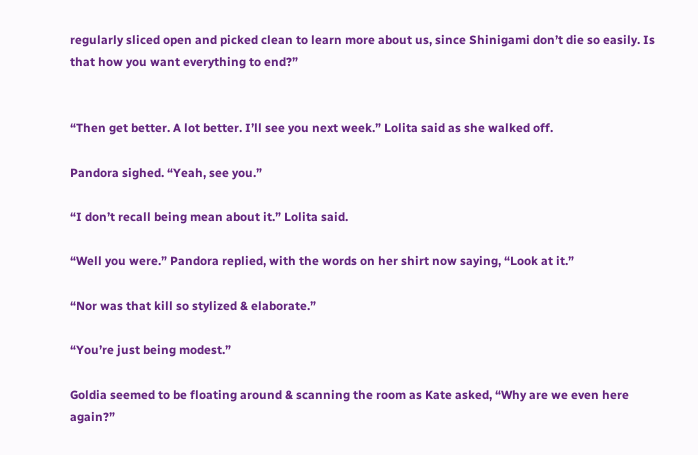regularly sliced open and picked clean to learn more about us, since Shinigami don’t die so easily. Is that how you want everything to end?”


“Then get better. A lot better. I’ll see you next week.” Lolita said as she walked off.

Pandora sighed. “Yeah, see you.”

“I don’t recall being mean about it.” Lolita said.

“Well you were.” Pandora replied, with the words on her shirt now saying, “Look at it.”

“Nor was that kill so stylized & elaborate.”

“You’re just being modest.”

Goldia seemed to be floating around & scanning the room as Kate asked, “Why are we even here again?”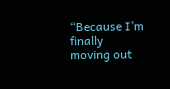“Because I’m finally moving out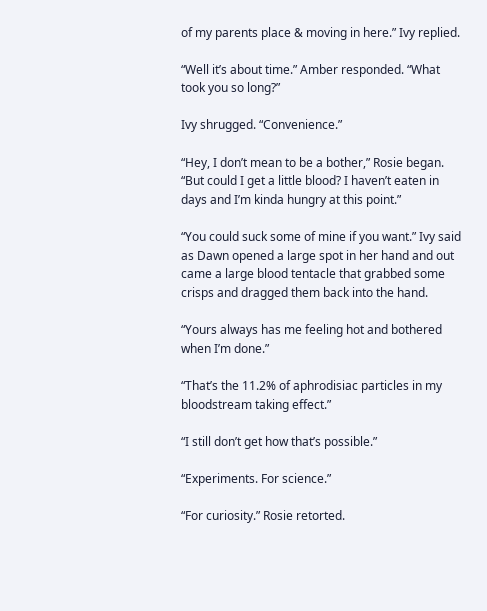of my parents place & moving in here.” Ivy replied.

“Well it’s about time.” Amber responded. “What took you so long?”

Ivy shrugged. “Convenience.”

“Hey, I don’t mean to be a bother,” Rosie began. “But could I get a little blood? I haven’t eaten in days and I’m kinda hungry at this point.”

“You could suck some of mine if you want.” Ivy said as Dawn opened a large spot in her hand and out came a large blood tentacle that grabbed some crisps and dragged them back into the hand.

“Yours always has me feeling hot and bothered when I’m done.”

“That’s the 11.2% of aphrodisiac particles in my bloodstream taking effect.”

“I still don’t get how that’s possible.”

“Experiments. For science.”

“For curiosity.” Rosie retorted.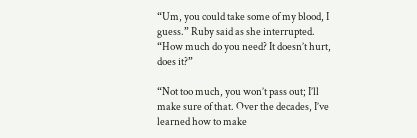“Um, you could take some of my blood, I guess.” Ruby said as she interrupted. “How much do you need? It doesn’t hurt, does it?”

“Not too much, you won’t pass out; I’ll make sure of that. Over the decades, I’ve learned how to make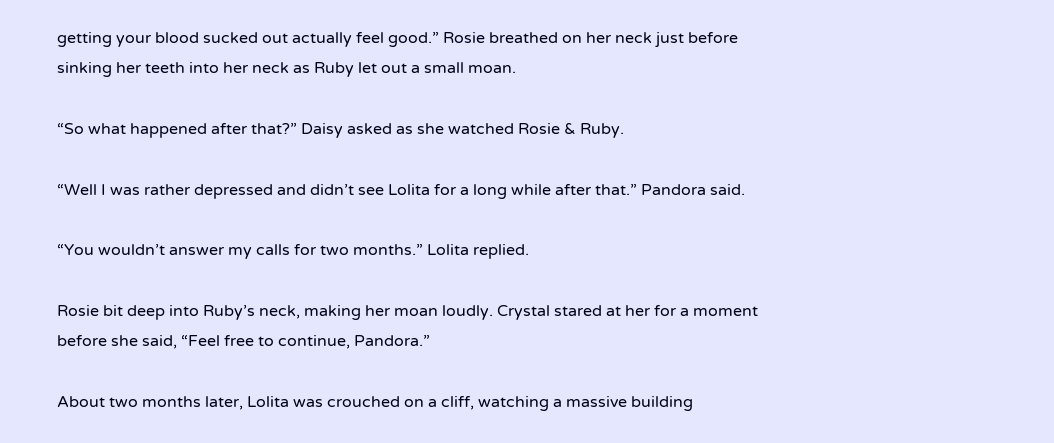getting your blood sucked out actually feel good.” Rosie breathed on her neck just before sinking her teeth into her neck as Ruby let out a small moan.

“So what happened after that?” Daisy asked as she watched Rosie & Ruby.

“Well I was rather depressed and didn’t see Lolita for a long while after that.” Pandora said.

“You wouldn’t answer my calls for two months.” Lolita replied.

Rosie bit deep into Ruby’s neck, making her moan loudly. Crystal stared at her for a moment before she said, “Feel free to continue, Pandora.”

About two months later, Lolita was crouched on a cliff, watching a massive building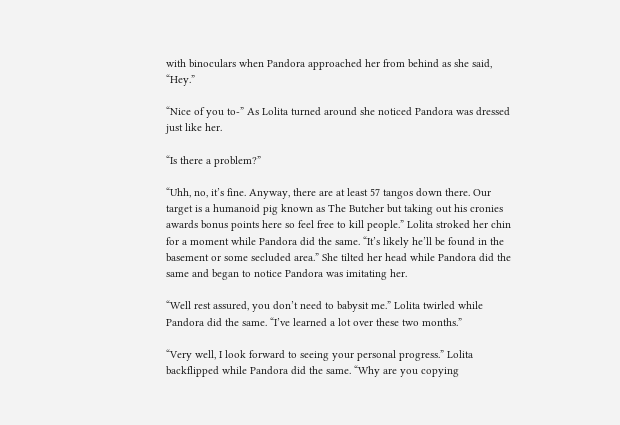with binoculars when Pandora approached her from behind as she said, “Hey.”

“Nice of you to-” As Lolita turned around she noticed Pandora was dressed just like her.

“Is there a problem?”

“Uhh, no, it’s fine. Anyway, there are at least 57 tangos down there. Our target is a humanoid pig known as The Butcher but taking out his cronies awards bonus points here so feel free to kill people.” Lolita stroked her chin for a moment while Pandora did the same. “It’s likely he’ll be found in the basement or some secluded area.” She tilted her head while Pandora did the same and began to notice Pandora was imitating her.

“Well rest assured, you don’t need to babysit me.” Lolita twirled while Pandora did the same. “I’ve learned a lot over these two months.”

“Very well, I look forward to seeing your personal progress.” Lolita backflipped while Pandora did the same. “Why are you copying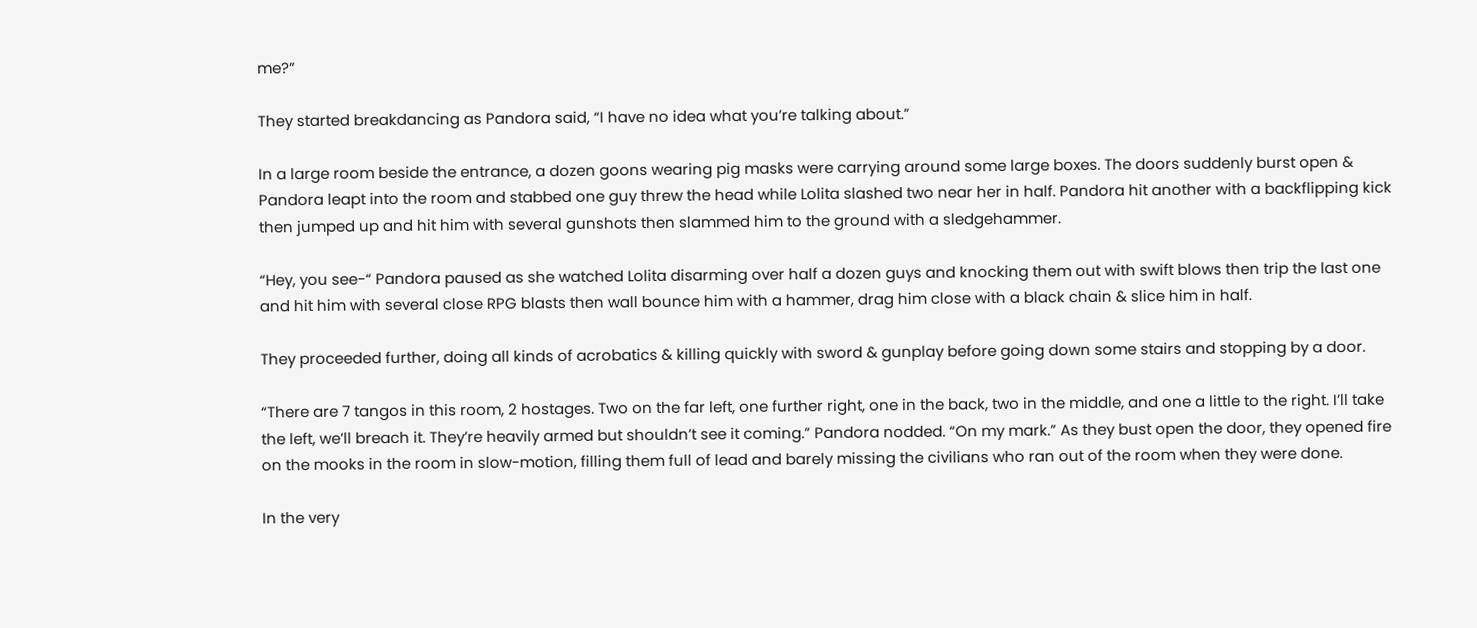me?”

They started breakdancing as Pandora said, “I have no idea what you’re talking about.”

In a large room beside the entrance, a dozen goons wearing pig masks were carrying around some large boxes. The doors suddenly burst open & Pandora leapt into the room and stabbed one guy threw the head while Lolita slashed two near her in half. Pandora hit another with a backflipping kick then jumped up and hit him with several gunshots then slammed him to the ground with a sledgehammer.

“Hey, you see-“ Pandora paused as she watched Lolita disarming over half a dozen guys and knocking them out with swift blows then trip the last one and hit him with several close RPG blasts then wall bounce him with a hammer, drag him close with a black chain & slice him in half.

They proceeded further, doing all kinds of acrobatics & killing quickly with sword & gunplay before going down some stairs and stopping by a door.

“There are 7 tangos in this room, 2 hostages. Two on the far left, one further right, one in the back, two in the middle, and one a little to the right. I’ll take the left, we’ll breach it. They’re heavily armed but shouldn’t see it coming.” Pandora nodded. “On my mark.” As they bust open the door, they opened fire on the mooks in the room in slow-motion, filling them full of lead and barely missing the civilians who ran out of the room when they were done.

In the very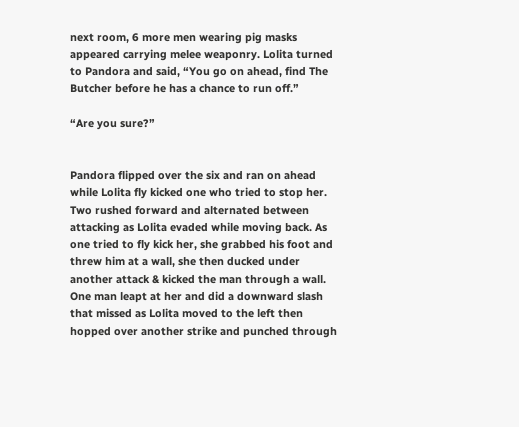next room, 6 more men wearing pig masks appeared carrying melee weaponry. Lolita turned to Pandora and said, “You go on ahead, find The Butcher before he has a chance to run off.”

“Are you sure?”


Pandora flipped over the six and ran on ahead while Lolita fly kicked one who tried to stop her. Two rushed forward and alternated between attacking as Lolita evaded while moving back. As one tried to fly kick her, she grabbed his foot and threw him at a wall, she then ducked under another attack & kicked the man through a wall. One man leapt at her and did a downward slash that missed as Lolita moved to the left then hopped over another strike and punched through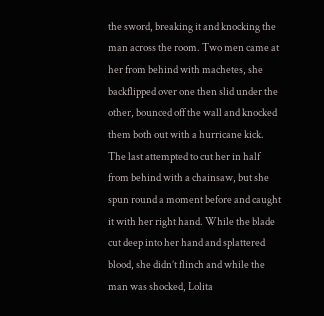the sword, breaking it and knocking the man across the room. Two men came at her from behind with machetes, she backflipped over one then slid under the other, bounced off the wall and knocked them both out with a hurricane kick. The last attempted to cut her in half from behind with a chainsaw, but she spun round a moment before and caught it with her right hand. While the blade cut deep into her hand and splattered blood, she didn’t flinch and while the man was shocked, Lolita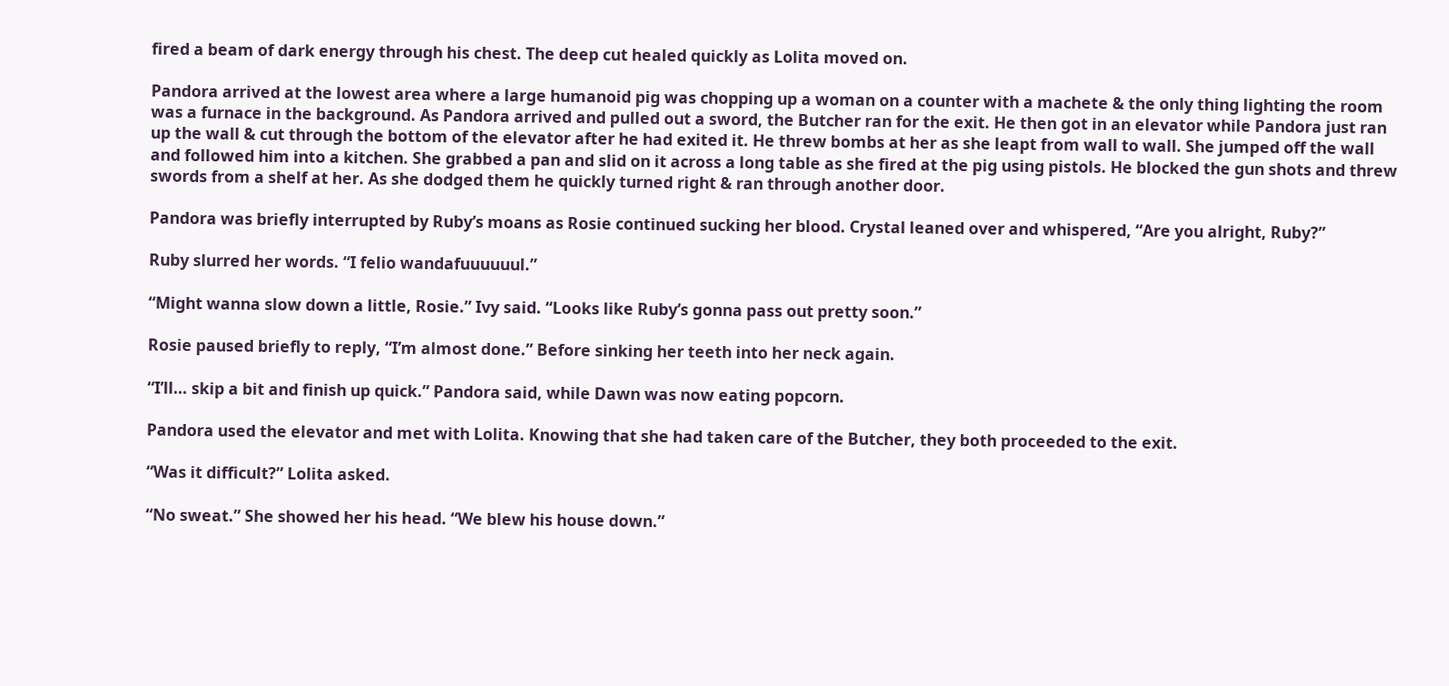fired a beam of dark energy through his chest. The deep cut healed quickly as Lolita moved on.

Pandora arrived at the lowest area where a large humanoid pig was chopping up a woman on a counter with a machete & the only thing lighting the room was a furnace in the background. As Pandora arrived and pulled out a sword, the Butcher ran for the exit. He then got in an elevator while Pandora just ran up the wall & cut through the bottom of the elevator after he had exited it. He threw bombs at her as she leapt from wall to wall. She jumped off the wall and followed him into a kitchen. She grabbed a pan and slid on it across a long table as she fired at the pig using pistols. He blocked the gun shots and threw swords from a shelf at her. As she dodged them he quickly turned right & ran through another door.

Pandora was briefly interrupted by Ruby’s moans as Rosie continued sucking her blood. Crystal leaned over and whispered, “Are you alright, Ruby?”

Ruby slurred her words. “I felio wandafuuuuuul.”

“Might wanna slow down a little, Rosie.” Ivy said. “Looks like Ruby’s gonna pass out pretty soon.”

Rosie paused briefly to reply, “I’m almost done.” Before sinking her teeth into her neck again.

“I’ll… skip a bit and finish up quick.” Pandora said, while Dawn was now eating popcorn.

Pandora used the elevator and met with Lolita. Knowing that she had taken care of the Butcher, they both proceeded to the exit.

“Was it difficult?” Lolita asked.

“No sweat.” She showed her his head. “We blew his house down.”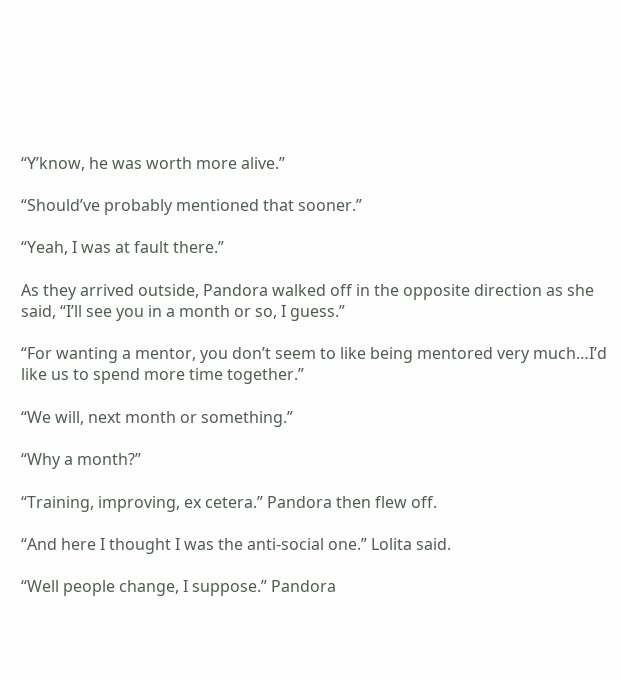“Y’know, he was worth more alive.”

“Should’ve probably mentioned that sooner.”

“Yeah, I was at fault there.”

As they arrived outside, Pandora walked off in the opposite direction as she said, “I’ll see you in a month or so, I guess.”

“For wanting a mentor, you don’t seem to like being mentored very much…I’d like us to spend more time together.”

“We will, next month or something.”

“Why a month?”

“Training, improving, ex cetera.” Pandora then flew off.

“And here I thought I was the anti-social one.” Lolita said.

“Well people change, I suppose.” Pandora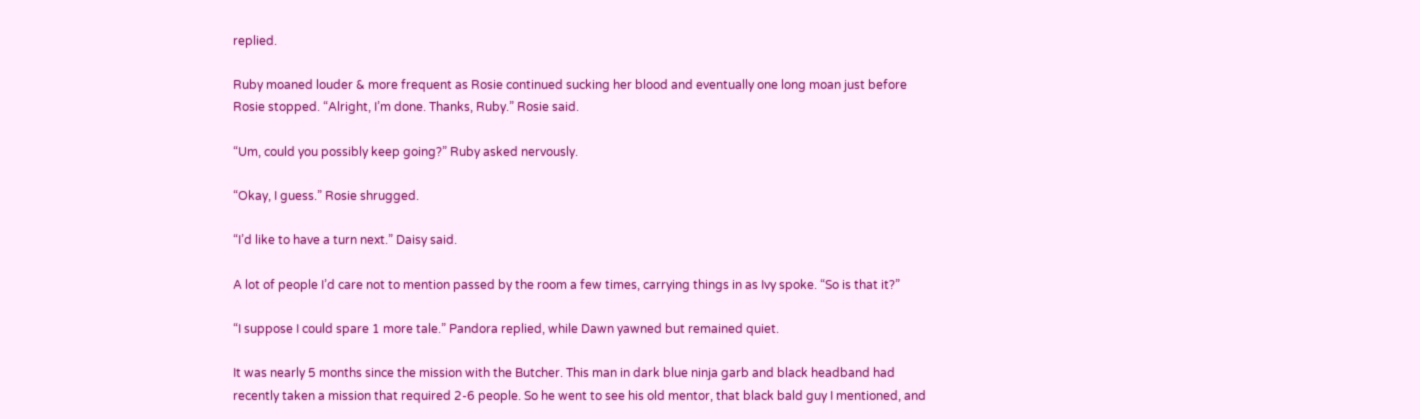replied.

Ruby moaned louder & more frequent as Rosie continued sucking her blood and eventually one long moan just before Rosie stopped. “Alright, I’m done. Thanks, Ruby.” Rosie said.

“Um, could you possibly keep going?” Ruby asked nervously.

“Okay, I guess.” Rosie shrugged.

“I’d like to have a turn next.” Daisy said.

A lot of people I’d care not to mention passed by the room a few times, carrying things in as Ivy spoke. “So is that it?”

“I suppose I could spare 1 more tale.” Pandora replied, while Dawn yawned but remained quiet.

It was nearly 5 months since the mission with the Butcher. This man in dark blue ninja garb and black headband had recently taken a mission that required 2-6 people. So he went to see his old mentor, that black bald guy I mentioned, and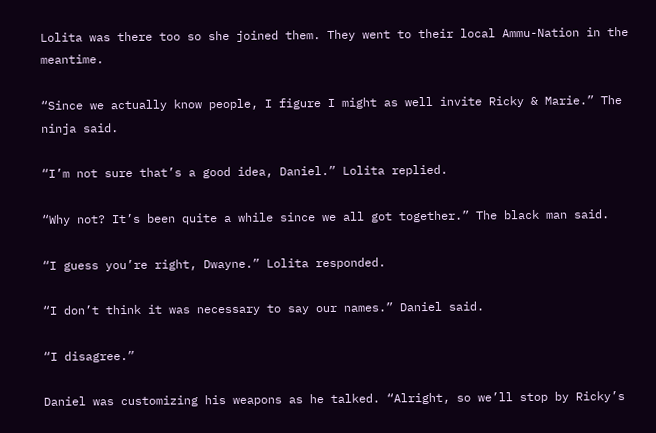Lolita was there too so she joined them. They went to their local Ammu-Nation in the meantime.

“Since we actually know people, I figure I might as well invite Ricky & Marie.” The ninja said.

“I’m not sure that’s a good idea, Daniel.” Lolita replied.

“Why not? It’s been quite a while since we all got together.” The black man said.

“I guess you’re right, Dwayne.” Lolita responded.

“I don’t think it was necessary to say our names.” Daniel said.

“I disagree.”

Daniel was customizing his weapons as he talked. “Alright, so we’ll stop by Ricky’s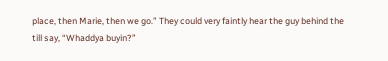place, then Marie, then we go.” They could very faintly hear the guy behind the till say, “Whaddya buyin?”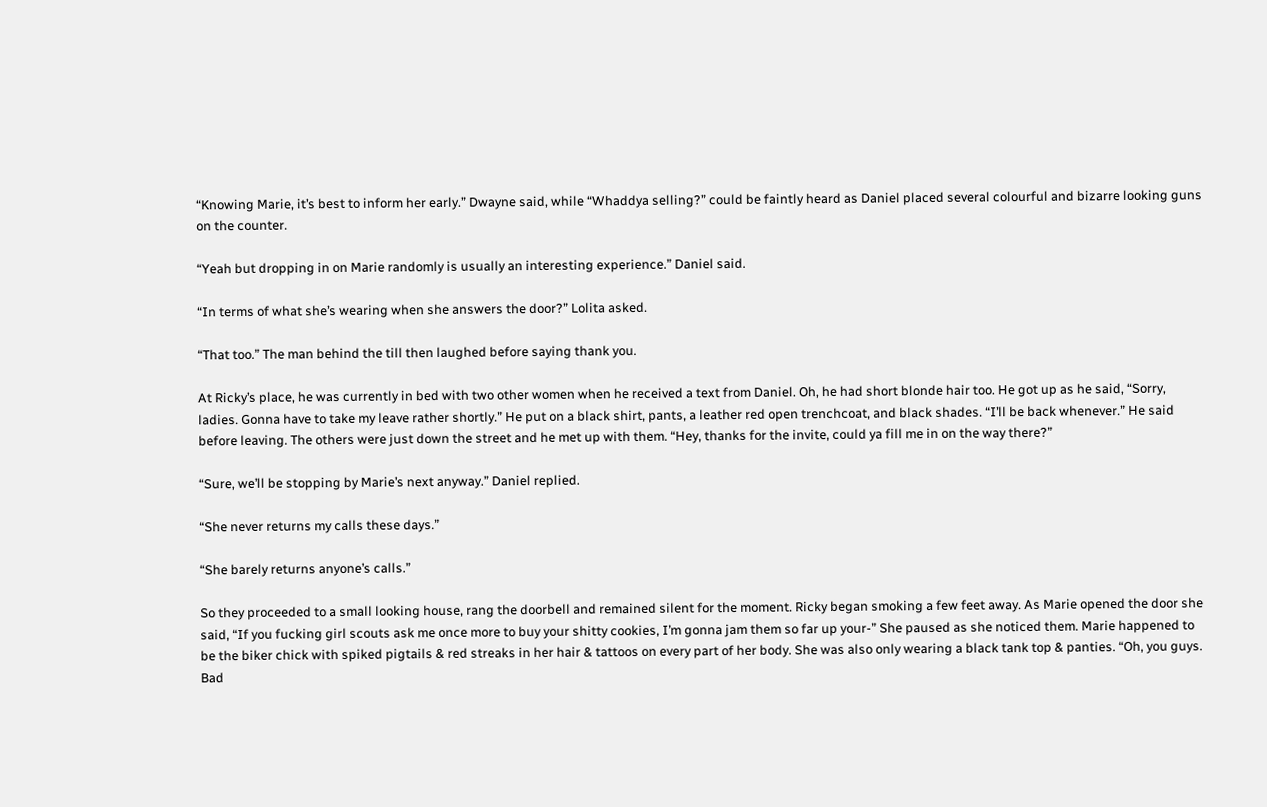“Knowing Marie, it’s best to inform her early.” Dwayne said, while “Whaddya selling?” could be faintly heard as Daniel placed several colourful and bizarre looking guns on the counter.

“Yeah but dropping in on Marie randomly is usually an interesting experience.” Daniel said.

“In terms of what she’s wearing when she answers the door?” Lolita asked.

“That too.” The man behind the till then laughed before saying thank you.

At Ricky’s place, he was currently in bed with two other women when he received a text from Daniel. Oh, he had short blonde hair too. He got up as he said, “Sorry, ladies. Gonna have to take my leave rather shortly.” He put on a black shirt, pants, a leather red open trenchcoat, and black shades. “I’ll be back whenever.” He said before leaving. The others were just down the street and he met up with them. “Hey, thanks for the invite, could ya fill me in on the way there?”

“Sure, we’ll be stopping by Marie’s next anyway.” Daniel replied.

“She never returns my calls these days.”

“She barely returns anyone’s calls.”

So they proceeded to a small looking house, rang the doorbell and remained silent for the moment. Ricky began smoking a few feet away. As Marie opened the door she said, “If you fucking girl scouts ask me once more to buy your shitty cookies, I’m gonna jam them so far up your-” She paused as she noticed them. Marie happened to be the biker chick with spiked pigtails & red streaks in her hair & tattoos on every part of her body. She was also only wearing a black tank top & panties. “Oh, you guys. Bad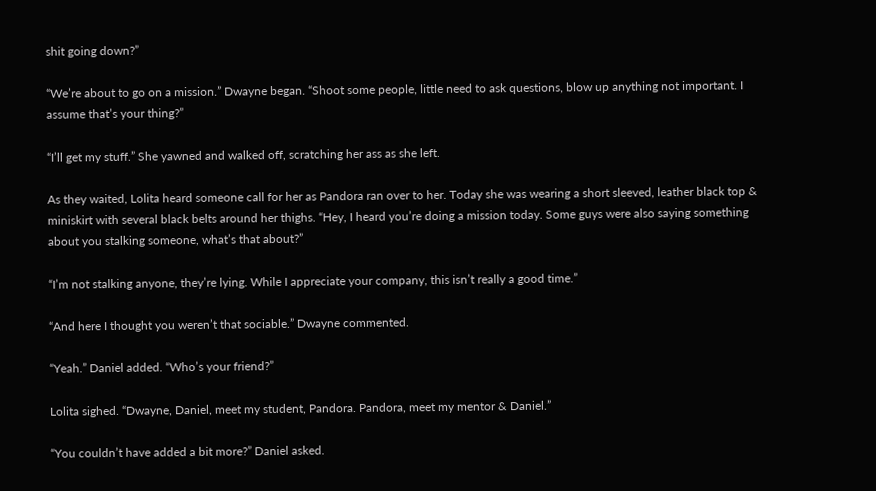shit going down?”

“We’re about to go on a mission.” Dwayne began. “Shoot some people, little need to ask questions, blow up anything not important. I assume that’s your thing?”

“I’ll get my stuff.” She yawned and walked off, scratching her ass as she left.

As they waited, Lolita heard someone call for her as Pandora ran over to her. Today she was wearing a short sleeved, leather black top & miniskirt with several black belts around her thighs. “Hey, I heard you’re doing a mission today. Some guys were also saying something about you stalking someone, what’s that about?”

“I’m not stalking anyone, they’re lying. While I appreciate your company, this isn’t really a good time.”

“And here I thought you weren’t that sociable.” Dwayne commented.

“Yeah.” Daniel added. “Who’s your friend?”

Lolita sighed. “Dwayne, Daniel, meet my student, Pandora. Pandora, meet my mentor & Daniel.”

“You couldn’t have added a bit more?” Daniel asked.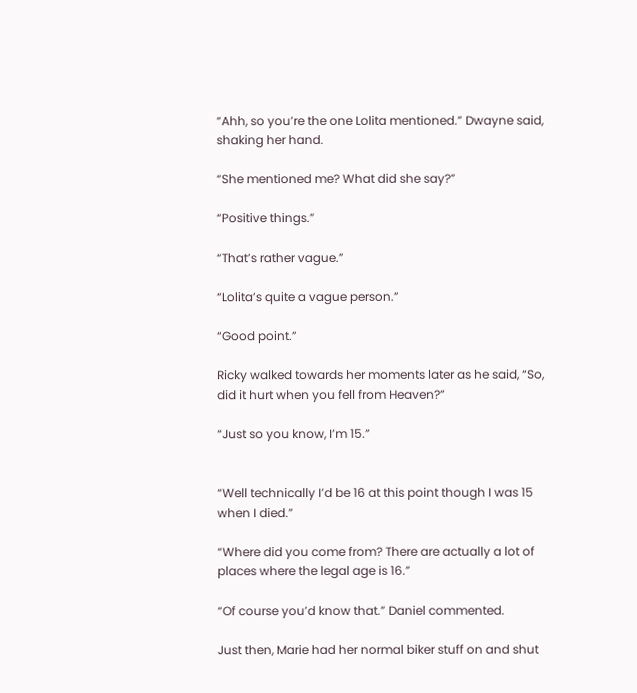“Ahh, so you’re the one Lolita mentioned.” Dwayne said, shaking her hand.

“She mentioned me? What did she say?”

“Positive things.”

“That’s rather vague.”

“Lolita’s quite a vague person.”

“Good point.”

Ricky walked towards her moments later as he said, “So, did it hurt when you fell from Heaven?”

“Just so you know, I’m 15.”


“Well technically I’d be 16 at this point though I was 15 when I died.”

“Where did you come from? There are actually a lot of places where the legal age is 16.”

“Of course you’d know that.” Daniel commented.

Just then, Marie had her normal biker stuff on and shut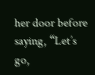her door before saying, “Let’s go,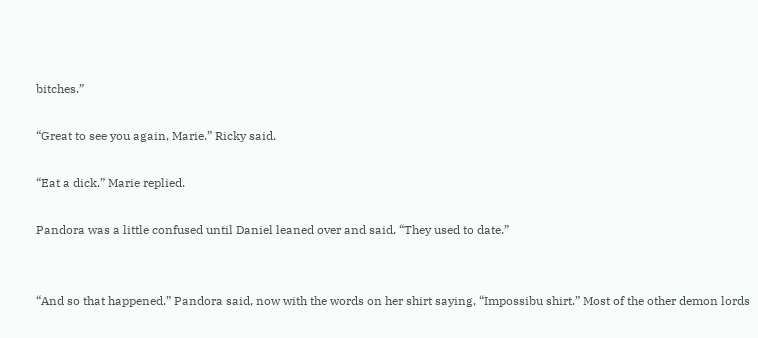bitches.”

“Great to see you again, Marie.” Ricky said.

“Eat a dick.” Marie replied.

Pandora was a little confused until Daniel leaned over and said, “They used to date.”


“And so that happened.” Pandora said, now with the words on her shirt saying, “Impossibu shirt.” Most of the other demon lords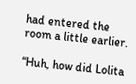had entered the room a little earlier.

“Huh, how did Lolita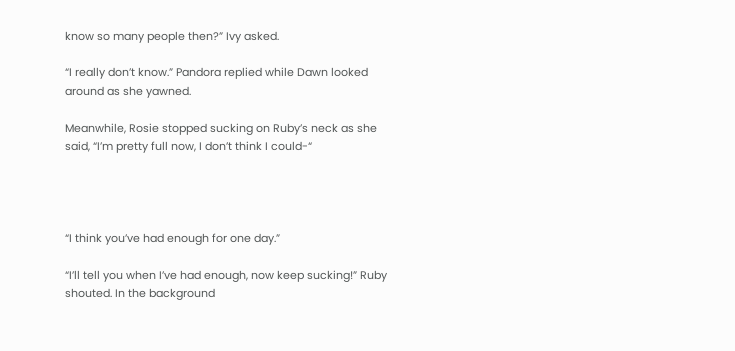know so many people then?” Ivy asked.

“I really don’t know.” Pandora replied while Dawn looked around as she yawned.

Meanwhile, Rosie stopped sucking on Ruby’s neck as she said, “I’m pretty full now, I don’t think I could-“




“I think you’ve had enough for one day.”

“I’ll tell you when I’ve had enough, now keep sucking!” Ruby shouted. In the background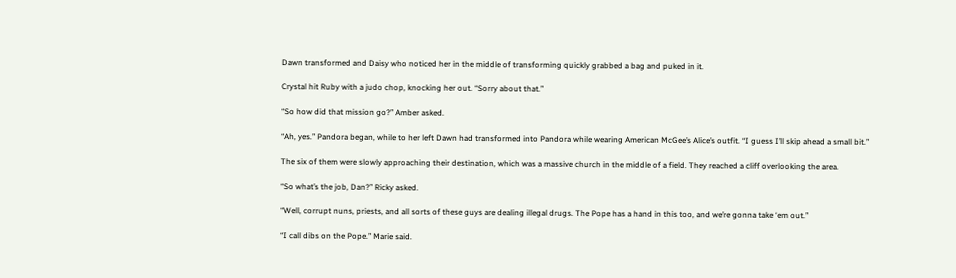Dawn transformed and Daisy who noticed her in the middle of transforming quickly grabbed a bag and puked in it.

Crystal hit Ruby with a judo chop, knocking her out. “Sorry about that.”

“So how did that mission go?” Amber asked.

“Ah, yes.” Pandora began, while to her left Dawn had transformed into Pandora while wearing American McGee’s Alice’s outfit. “I guess I’ll skip ahead a small bit.”

The six of them were slowly approaching their destination, which was a massive church in the middle of a field. They reached a cliff overlooking the area.

“So what’s the job, Dan?” Ricky asked.

“Well, corrupt nuns, priests, and all sorts of these guys are dealing illegal drugs. The Pope has a hand in this too, and we’re gonna take ‘em out.”

“I call dibs on the Pope.” Marie said.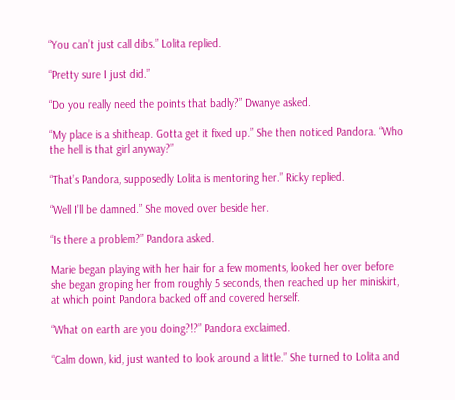“You can’t just call dibs.” Lolita replied.

“Pretty sure I just did.”

“Do you really need the points that badly?” Dwanye asked.

“My place is a shitheap. Gotta get it fixed up.” She then noticed Pandora. “Who the hell is that girl anyway?”

“That’s Pandora, supposedly Lolita is mentoring her.” Ricky replied.

“Well I’ll be damned.” She moved over beside her.

“Is there a problem?” Pandora asked.

Marie began playing with her hair for a few moments, looked her over before she began groping her from roughly 5 seconds, then reached up her miniskirt, at which point Pandora backed off and covered herself.

“What on earth are you doing?!?” Pandora exclaimed.

“Calm down, kid, just wanted to look around a little.” She turned to Lolita and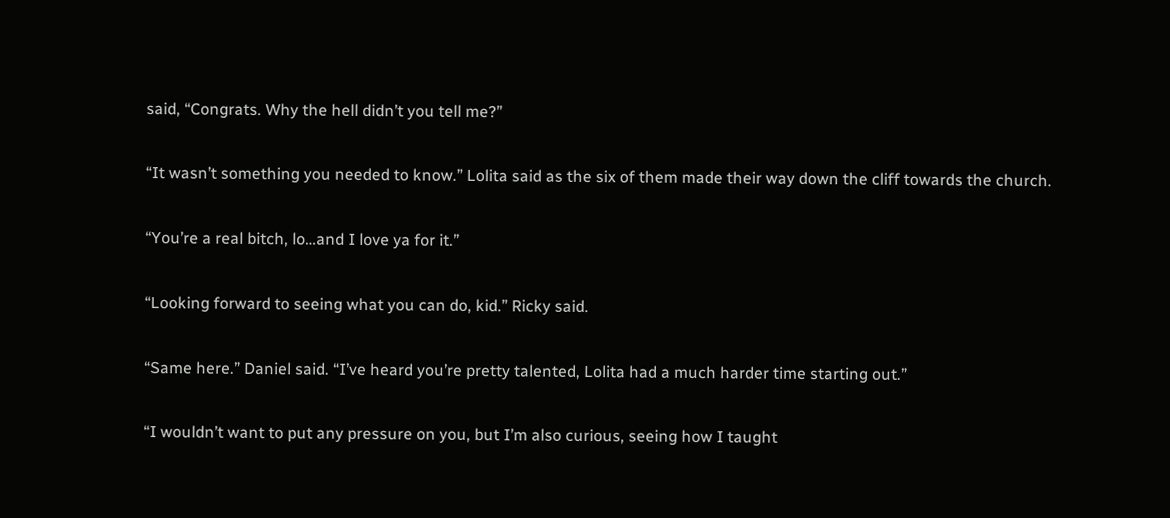said, “Congrats. Why the hell didn’t you tell me?”

“It wasn’t something you needed to know.” Lolita said as the six of them made their way down the cliff towards the church.

“You’re a real bitch, lo…and I love ya for it.”

“Looking forward to seeing what you can do, kid.” Ricky said.

“Same here.” Daniel said. “I’ve heard you’re pretty talented, Lolita had a much harder time starting out.”

“I wouldn’t want to put any pressure on you, but I’m also curious, seeing how I taught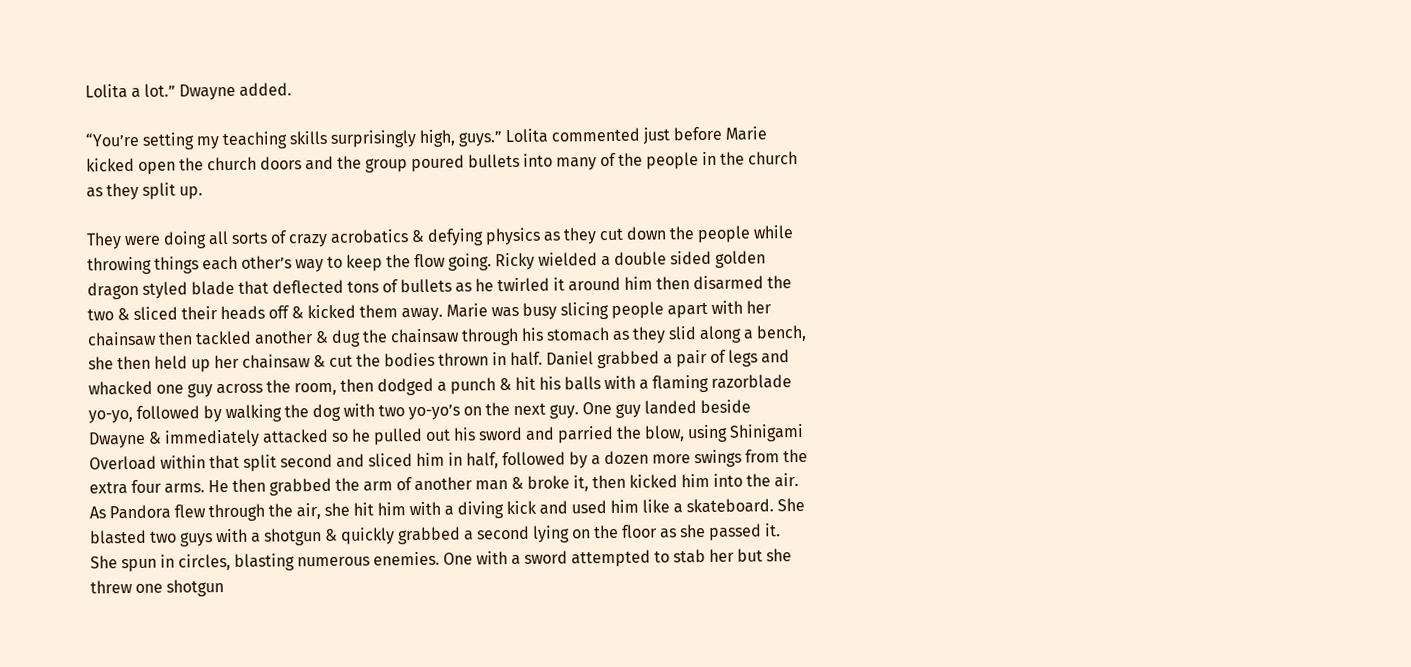Lolita a lot.” Dwayne added.

“You’re setting my teaching skills surprisingly high, guys.” Lolita commented just before Marie kicked open the church doors and the group poured bullets into many of the people in the church as they split up.

They were doing all sorts of crazy acrobatics & defying physics as they cut down the people while throwing things each other’s way to keep the flow going. Ricky wielded a double sided golden dragon styled blade that deflected tons of bullets as he twirled it around him then disarmed the two & sliced their heads off & kicked them away. Marie was busy slicing people apart with her chainsaw then tackled another & dug the chainsaw through his stomach as they slid along a bench, she then held up her chainsaw & cut the bodies thrown in half. Daniel grabbed a pair of legs and whacked one guy across the room, then dodged a punch & hit his balls with a flaming razorblade yo-yo, followed by walking the dog with two yo-yo’s on the next guy. One guy landed beside Dwayne & immediately attacked so he pulled out his sword and parried the blow, using Shinigami Overload within that split second and sliced him in half, followed by a dozen more swings from the extra four arms. He then grabbed the arm of another man & broke it, then kicked him into the air. As Pandora flew through the air, she hit him with a diving kick and used him like a skateboard. She blasted two guys with a shotgun & quickly grabbed a second lying on the floor as she passed it. She spun in circles, blasting numerous enemies. One with a sword attempted to stab her but she threw one shotgun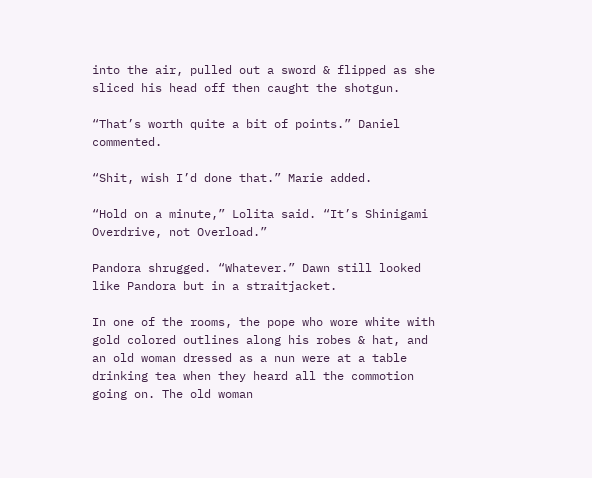into the air, pulled out a sword & flipped as she sliced his head off then caught the shotgun.

“That’s worth quite a bit of points.” Daniel commented.

“Shit, wish I’d done that.” Marie added.

“Hold on a minute,” Lolita said. “It’s Shinigami Overdrive, not Overload.”

Pandora shrugged. “Whatever.” Dawn still looked like Pandora but in a straitjacket.

In one of the rooms, the pope who wore white with gold colored outlines along his robes & hat, and an old woman dressed as a nun were at a table drinking tea when they heard all the commotion going on. The old woman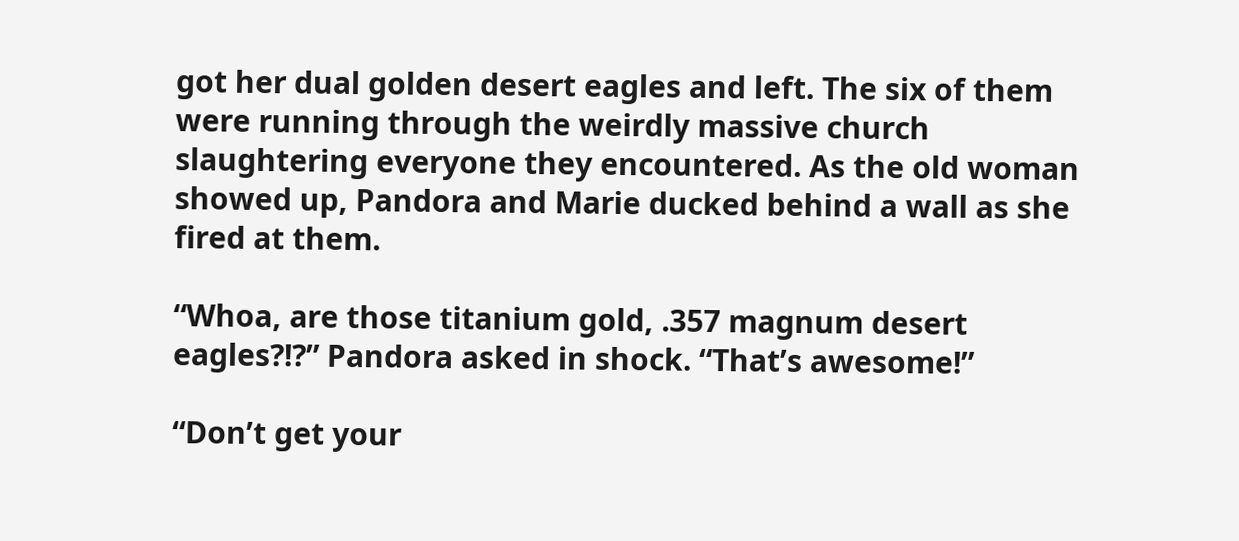got her dual golden desert eagles and left. The six of them were running through the weirdly massive church slaughtering everyone they encountered. As the old woman showed up, Pandora and Marie ducked behind a wall as she fired at them.

“Whoa, are those titanium gold, .357 magnum desert eagles?!?” Pandora asked in shock. “That’s awesome!”

“Don’t get your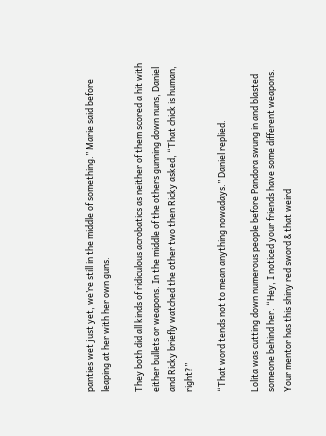panties wet just yet, we’re still in the middle of something.” Marie said before leaping at her with her own guns.

They both did all kinds of ridiculous acrobatics as neither of them scored a hit with either bullets or weapons. In the middle of the others gunning down nuns, Daniel and Ricky briefly watched the other two then Ricky asked, “That chick is human, right?”

“That word tends not to mean anything nowadays.” Daniel replied.

Lolita was cutting down numerous people before Pandora swung in and blasted someone behind her. “Hey, I noticed your friends have some different weapons. Your mentor has this shiny red sword & that weird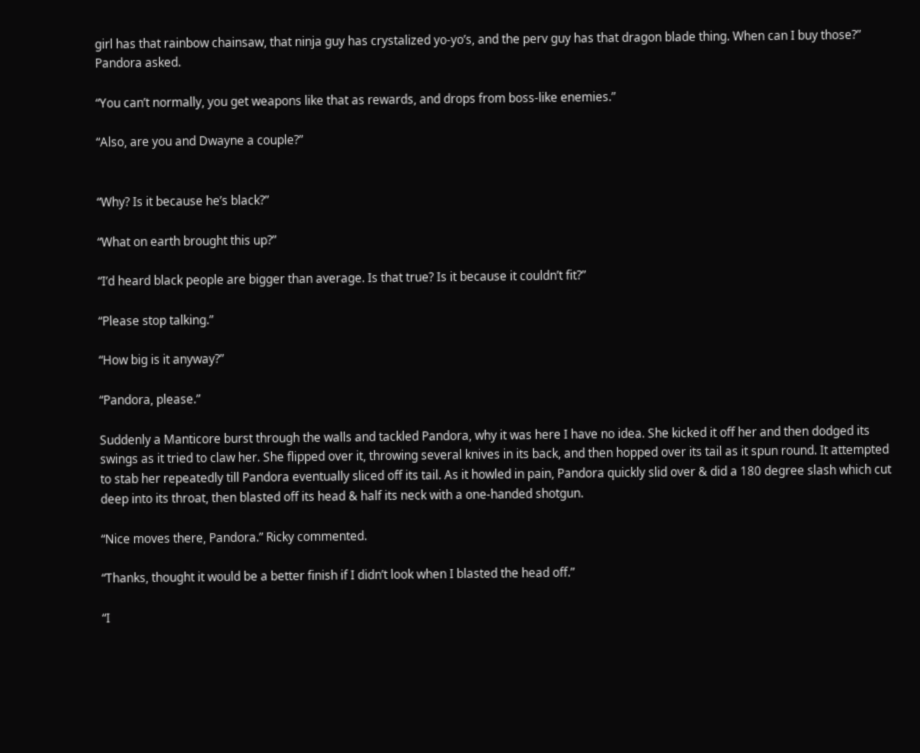girl has that rainbow chainsaw, that ninja guy has crystalized yo-yo’s, and the perv guy has that dragon blade thing. When can I buy those?” Pandora asked.

“You can’t normally, you get weapons like that as rewards, and drops from boss-like enemies.”

“Also, are you and Dwayne a couple?”


“Why? Is it because he’s black?”

“What on earth brought this up?”

“I’d heard black people are bigger than average. Is that true? Is it because it couldn’t fit?”

“Please stop talking.”

“How big is it anyway?”

“Pandora, please.”

Suddenly a Manticore burst through the walls and tackled Pandora, why it was here I have no idea. She kicked it off her and then dodged its swings as it tried to claw her. She flipped over it, throwing several knives in its back, and then hopped over its tail as it spun round. It attempted to stab her repeatedly till Pandora eventually sliced off its tail. As it howled in pain, Pandora quickly slid over & did a 180 degree slash which cut deep into its throat, then blasted off its head & half its neck with a one-handed shotgun.

“Nice moves there, Pandora.” Ricky commented.

“Thanks, thought it would be a better finish if I didn’t look when I blasted the head off.”

“I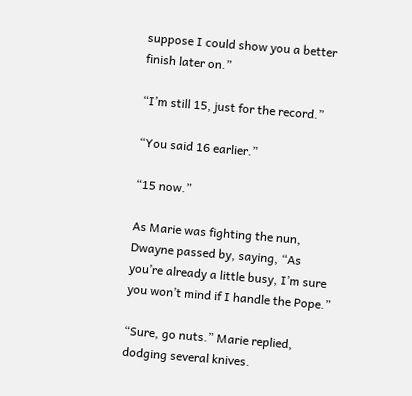suppose I could show you a better finish later on.”

“I’m still 15, just for the record.”

“You said 16 earlier.”

“15 now.”

As Marie was fighting the nun, Dwayne passed by, saying, “As you’re already a little busy, I’m sure you won’t mind if I handle the Pope.”

“Sure, go nuts.” Marie replied, dodging several knives.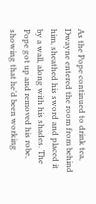As the Pope continued to drink tea, Dwayne entered the room from behind him, sheathed his sword and placed it by a wall, along with his shades. The Pope got up and removed his robe, showing that he’d been working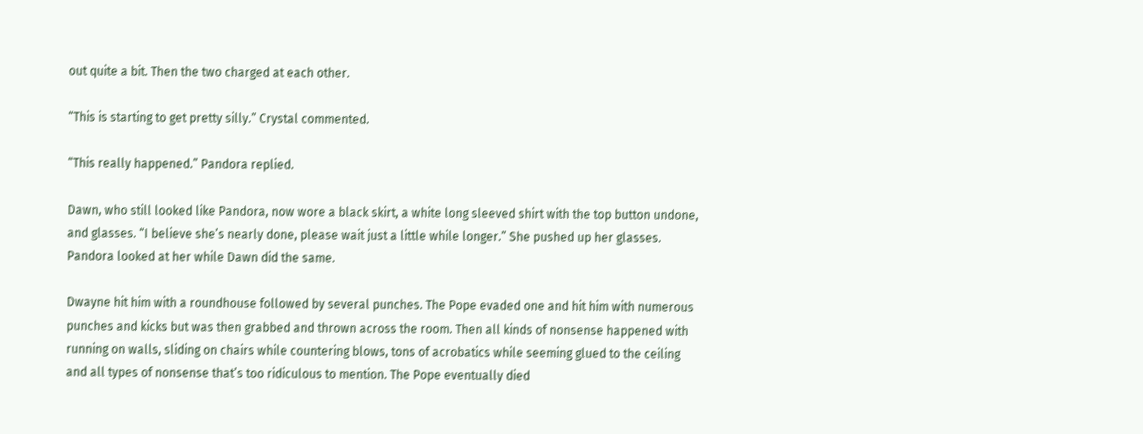out quite a bit. Then the two charged at each other.

“This is starting to get pretty silly.” Crystal commented.

“This really happened.” Pandora replied.

Dawn, who still looked like Pandora, now wore a black skirt, a white long sleeved shirt with the top button undone, and glasses. “I believe she’s nearly done, please wait just a little while longer.” She pushed up her glasses. Pandora looked at her while Dawn did the same.

Dwayne hit him with a roundhouse followed by several punches. The Pope evaded one and hit him with numerous punches and kicks but was then grabbed and thrown across the room. Then all kinds of nonsense happened with running on walls, sliding on chairs while countering blows, tons of acrobatics while seeming glued to the ceiling and all types of nonsense that’s too ridiculous to mention. The Pope eventually died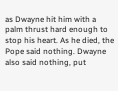as Dwayne hit him with a palm thrust hard enough to stop his heart. As he died, the Pope said nothing. Dwayne also said nothing, put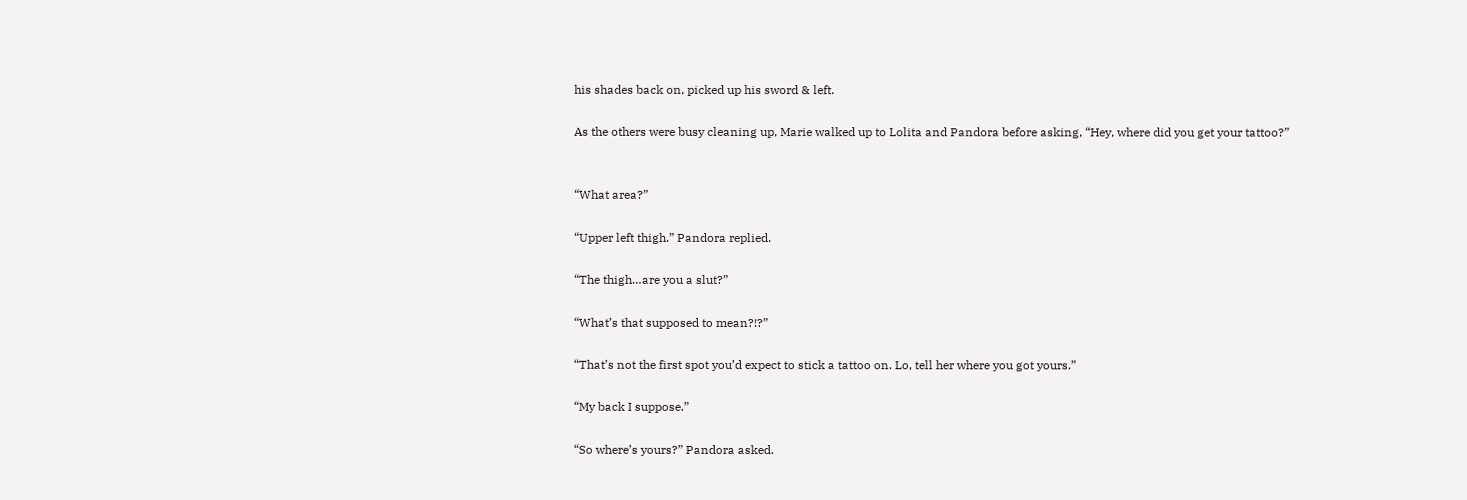his shades back on, picked up his sword & left.

As the others were busy cleaning up, Marie walked up to Lolita and Pandora before asking, “Hey, where did you get your tattoo?”


“What area?”

“Upper left thigh.” Pandora replied.

“The thigh…are you a slut?”

“What’s that supposed to mean?!?”

“That’s not the first spot you’d expect to stick a tattoo on. Lo, tell her where you got yours.”

“My back I suppose.”

“So where’s yours?” Pandora asked.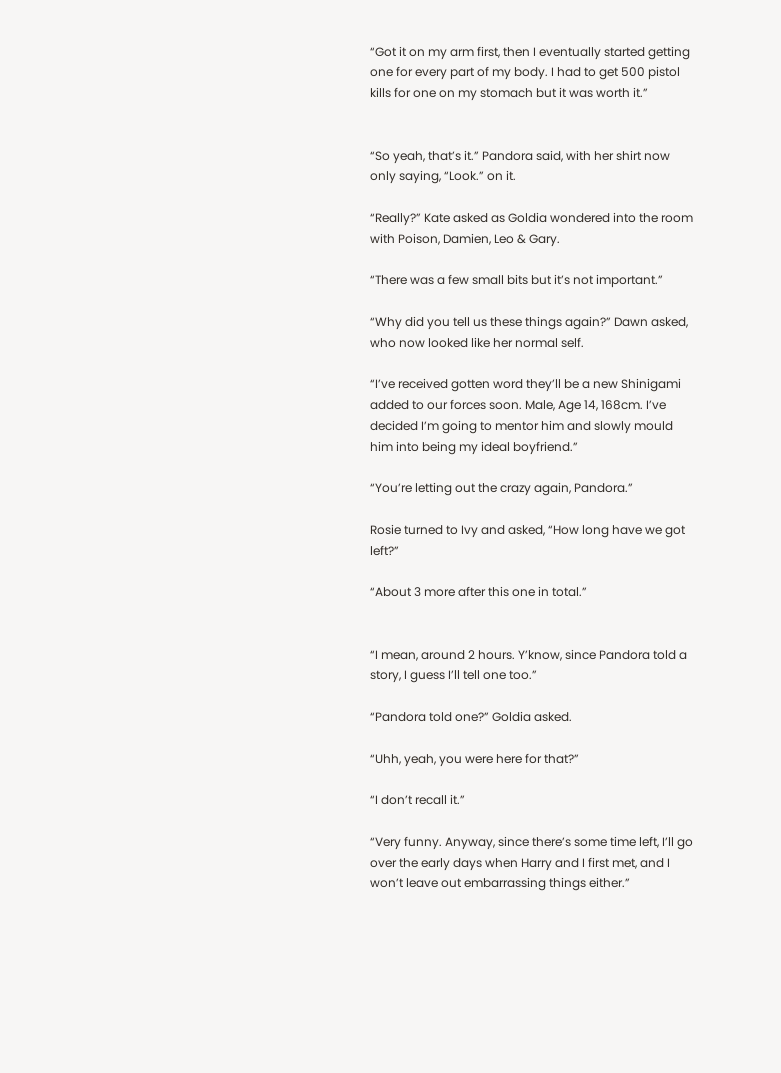“Got it on my arm first, then I eventually started getting one for every part of my body. I had to get 500 pistol kills for one on my stomach but it was worth it.”


“So yeah, that’s it.” Pandora said, with her shirt now only saying, “Look.” on it.

“Really?” Kate asked as Goldia wondered into the room with Poison, Damien, Leo & Gary.

“There was a few small bits but it’s not important.”

“Why did you tell us these things again?” Dawn asked, who now looked like her normal self.

“I’ve received gotten word they’ll be a new Shinigami added to our forces soon. Male, Age 14, 168cm. I’ve decided I’m going to mentor him and slowly mould him into being my ideal boyfriend.”

“You’re letting out the crazy again, Pandora.”

Rosie turned to Ivy and asked, “How long have we got left?”

“About 3 more after this one in total.”


“I mean, around 2 hours. Y’know, since Pandora told a story, I guess I’ll tell one too.”

“Pandora told one?” Goldia asked.

“Uhh, yeah, you were here for that?”

“I don’t recall it.”

“Very funny. Anyway, since there’s some time left, I’ll go over the early days when Harry and I first met, and I won’t leave out embarrassing things either.”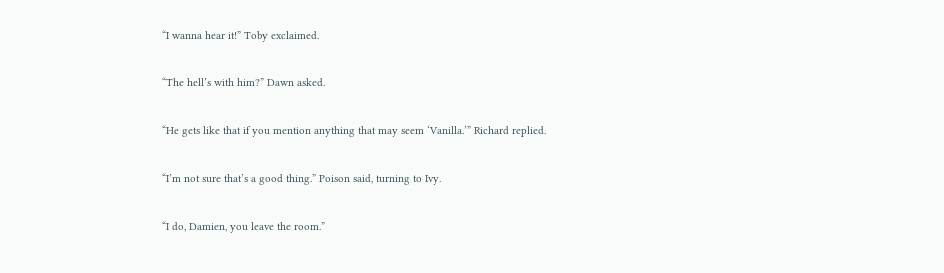“I wanna hear it!” Toby exclaimed.

“The hell’s with him?” Dawn asked.

“He gets like that if you mention anything that may seem ‘Vanilla.’” Richard replied.

“I’m not sure that’s a good thing.” Poison said, turning to Ivy.

“I do, Damien, you leave the room.”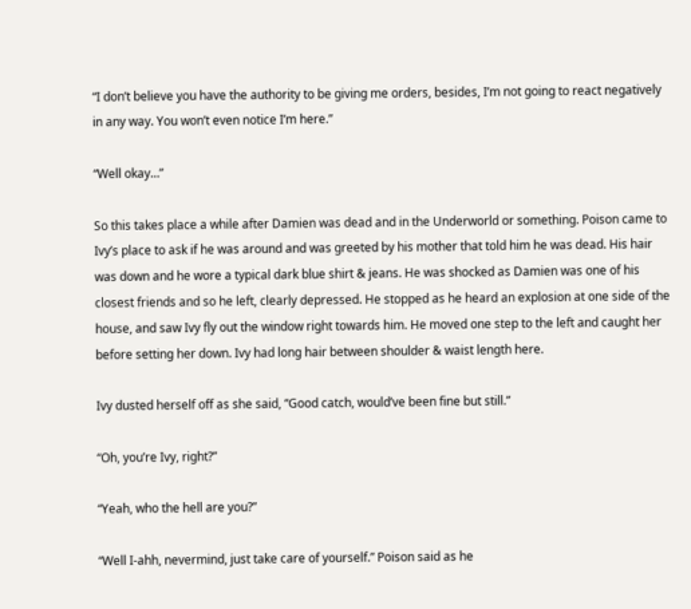“I don’t believe you have the authority to be giving me orders, besides, I’m not going to react negatively in any way. You won’t even notice I’m here.”

“Well okay…”

So this takes place a while after Damien was dead and in the Underworld or something. Poison came to Ivy’s place to ask if he was around and was greeted by his mother that told him he was dead. His hair was down and he wore a typical dark blue shirt & jeans. He was shocked as Damien was one of his closest friends and so he left, clearly depressed. He stopped as he heard an explosion at one side of the house, and saw Ivy fly out the window right towards him. He moved one step to the left and caught her before setting her down. Ivy had long hair between shoulder & waist length here.

Ivy dusted herself off as she said, “Good catch, would’ve been fine but still.”

“Oh, you’re Ivy, right?”

“Yeah, who the hell are you?”

“Well I-ahh, nevermind, just take care of yourself.” Poison said as he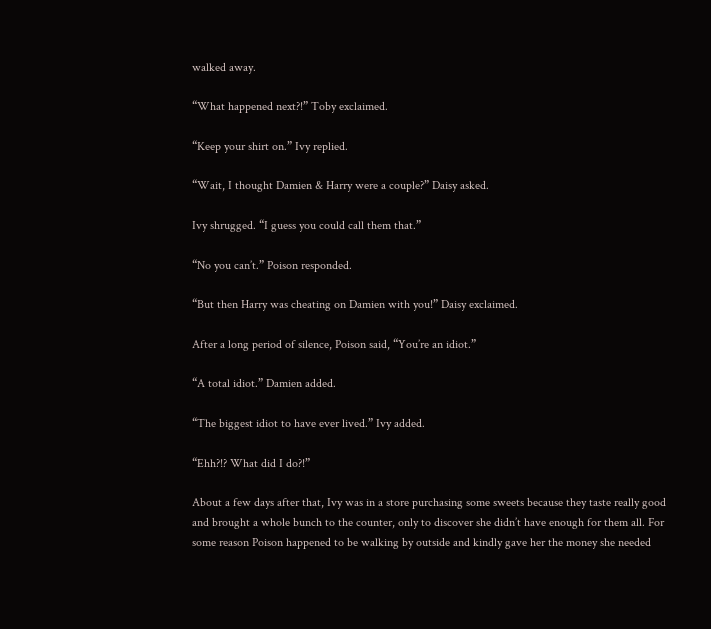walked away.

“What happened next?!” Toby exclaimed.

“Keep your shirt on.” Ivy replied.

“Wait, I thought Damien & Harry were a couple?” Daisy asked.

Ivy shrugged. “I guess you could call them that.”

“No you can’t.” Poison responded.

“But then Harry was cheating on Damien with you!” Daisy exclaimed.

After a long period of silence, Poison said, “You’re an idiot.”

“A total idiot.” Damien added.

“The biggest idiot to have ever lived.” Ivy added.

“Ehh?!? What did I do?!”

About a few days after that, Ivy was in a store purchasing some sweets because they taste really good and brought a whole bunch to the counter, only to discover she didn’t have enough for them all. For some reason Poison happened to be walking by outside and kindly gave her the money she needed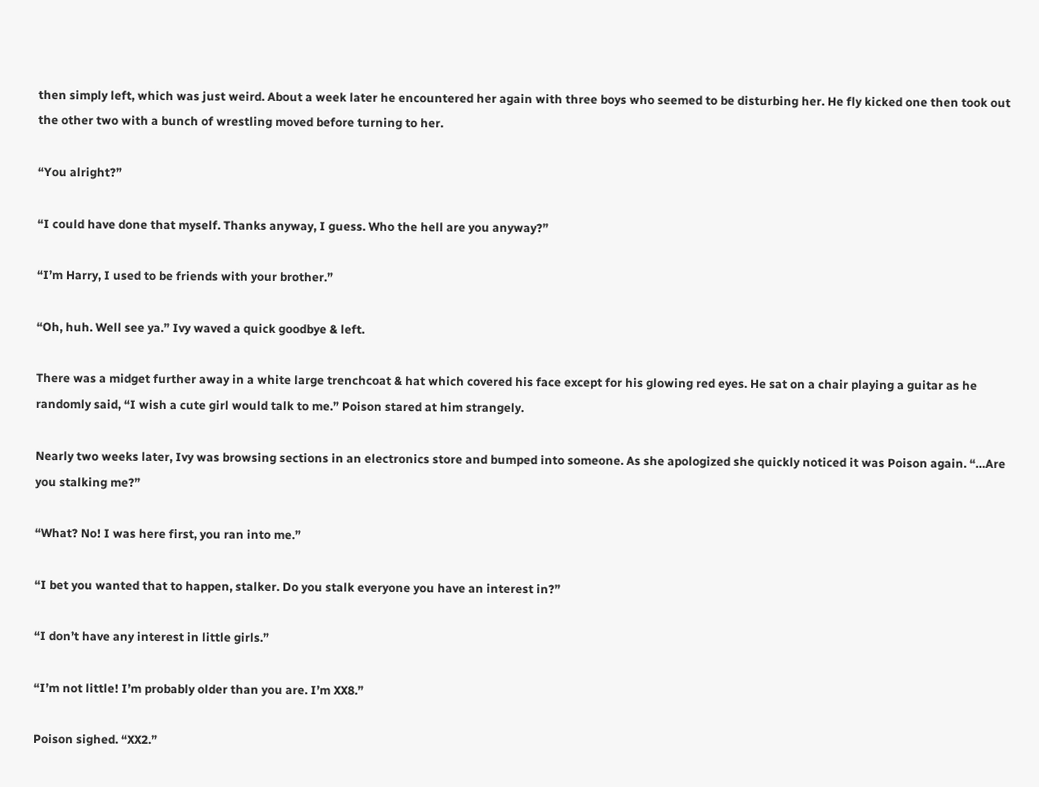then simply left, which was just weird. About a week later he encountered her again with three boys who seemed to be disturbing her. He fly kicked one then took out the other two with a bunch of wrestling moved before turning to her.

“You alright?”

“I could have done that myself. Thanks anyway, I guess. Who the hell are you anyway?”

“I’m Harry, I used to be friends with your brother.”

“Oh, huh. Well see ya.” Ivy waved a quick goodbye & left.

There was a midget further away in a white large trenchcoat & hat which covered his face except for his glowing red eyes. He sat on a chair playing a guitar as he randomly said, “I wish a cute girl would talk to me.” Poison stared at him strangely.

Nearly two weeks later, Ivy was browsing sections in an electronics store and bumped into someone. As she apologized she quickly noticed it was Poison again. “…Are you stalking me?”

“What? No! I was here first, you ran into me.”

“I bet you wanted that to happen, stalker. Do you stalk everyone you have an interest in?”

“I don’t have any interest in little girls.”

“I’m not little! I’m probably older than you are. I’m XX8.”

Poison sighed. “XX2.”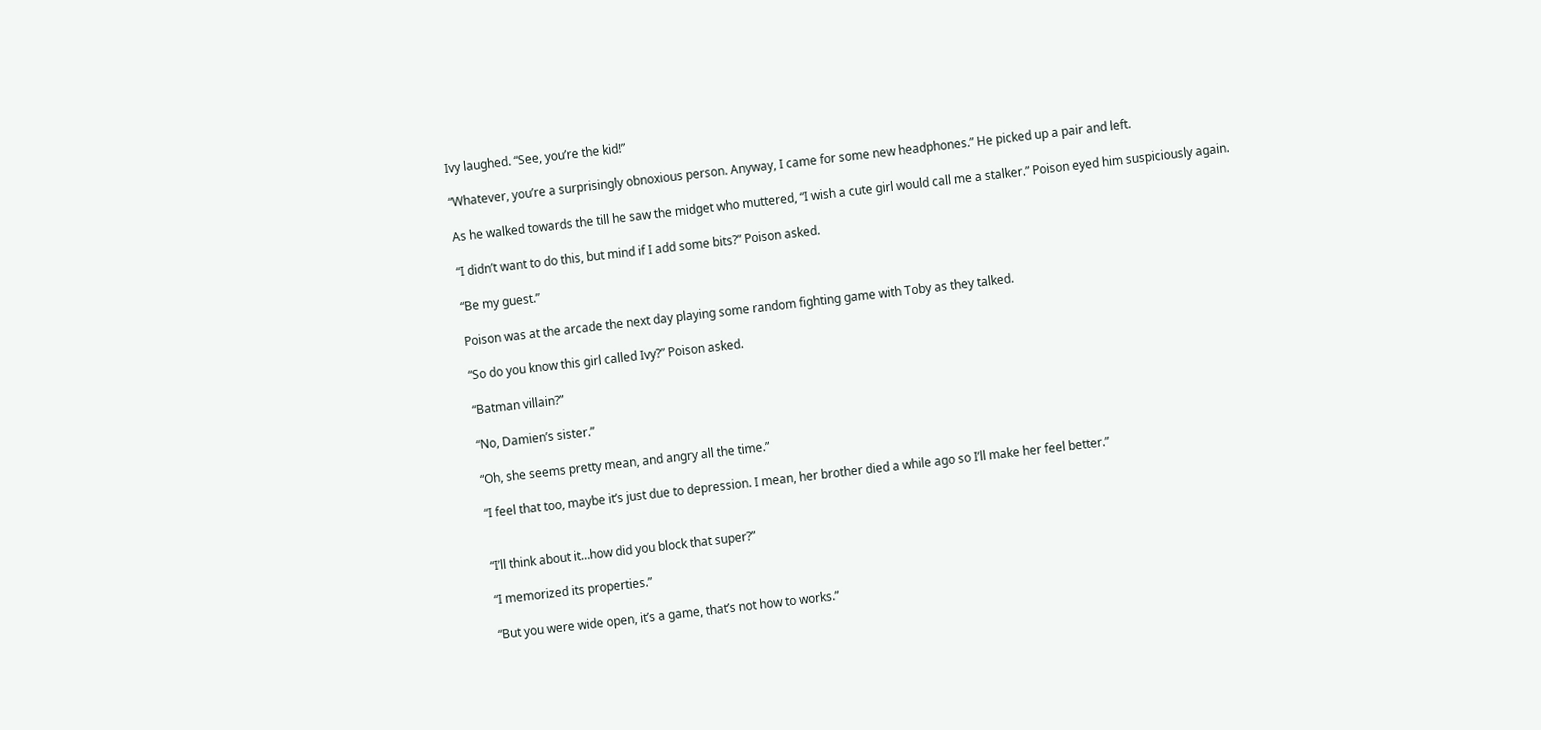Ivy laughed. “See, you’re the kid!”

“Whatever, you’re a surprisingly obnoxious person. Anyway, I came for some new headphones.” He picked up a pair and left.

As he walked towards the till he saw the midget who muttered, “I wish a cute girl would call me a stalker.” Poison eyed him suspiciously again.

“I didn’t want to do this, but mind if I add some bits?” Poison asked.

“Be my guest.”

Poison was at the arcade the next day playing some random fighting game with Toby as they talked.

“So do you know this girl called Ivy?” Poison asked.

“Batman villain?”

“No, Damien’s sister.”

“Oh, she seems pretty mean, and angry all the time.”

“I feel that too, maybe it’s just due to depression. I mean, her brother died a while ago so I’ll make her feel better.”


“I’ll think about it…how did you block that super?”

“I memorized its properties.”

“But you were wide open, it’s a game, that’s not how to works.”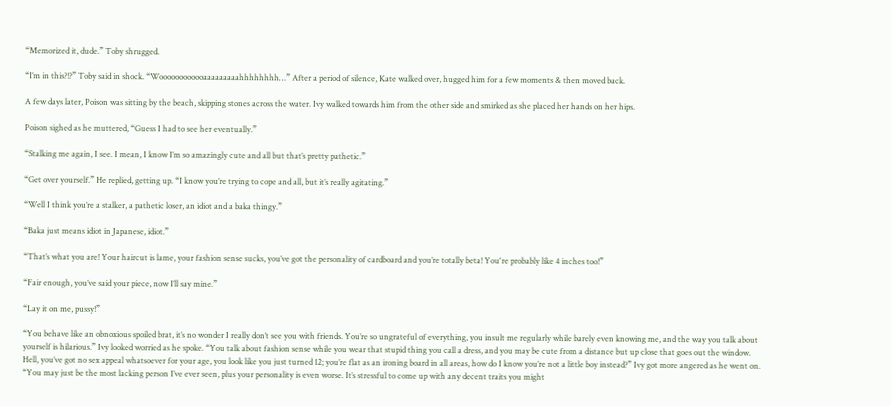“Memorized it, dude.” Toby shrugged.

“I’m in this?!?” Toby said in shock. “Woooooooooooaaaaaaaaahhhhhhhh…” After a period of silence, Kate walked over, hugged him for a few moments & then moved back.

A few days later, Poison was sitting by the beach, skipping stones across the water. Ivy walked towards him from the other side and smirked as she placed her hands on her hips.

Poison sighed as he muttered, “Guess I had to see her eventually.”

“Stalking me again, I see. I mean, I know I’m so amazingly cute and all but that’s pretty pathetic.”

“Get over yourself.” He replied, getting up. “I know you’re trying to cope and all, but it’s really agitating.”

“Well I think you’re a stalker, a pathetic loser, an idiot and a baka thingy.”

“Baka just means idiot in Japanese, idiot.”

“That’s what you are! Your haircut is lame, your fashion sense sucks, you’ve got the personality of cardboard and you’re totally beta! You're probably like 4 inches too!”

“Fair enough, you’ve said your piece, now I’ll say mine.”

“Lay it on me, pussy!”

“You behave like an obnoxious spoiled brat, it’s no wonder I really don’t see you with friends. You’re so ungrateful of everything, you insult me regularly while barely even knowing me, and the way you talk about yourself is hilarious.” Ivy looked worried as he spoke. “You talk about fashion sense while you wear that stupid thing you call a dress, and you may be cute from a distance but up close that goes out the window. Hell, you’ve got no sex appeal whatsoever for your age, you look like you just turned 12; you’re flat as an ironing board in all areas, how do I know you’re not a little boy instead?” Ivy got more angered as he went on. “You may just be the most lacking person I’ve ever seen, plus your personality is even worse. It’s stressful to come up with any decent traits you might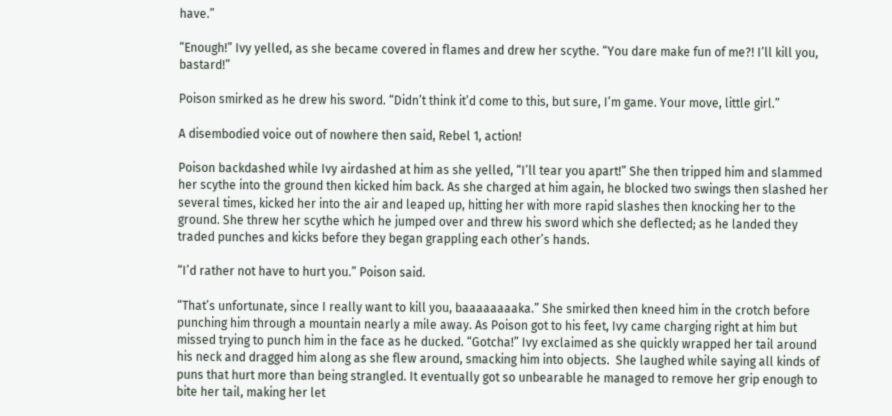have.”

“Enough!” Ivy yelled, as she became covered in flames and drew her scythe. “You dare make fun of me?! I’ll kill you, bastard!”

Poison smirked as he drew his sword. “Didn’t think it’d come to this, but sure, I’m game. Your move, little girl.”

A disembodied voice out of nowhere then said, Rebel 1, action!

Poison backdashed while Ivy airdashed at him as she yelled, “I’ll tear you apart!” She then tripped him and slammed her scythe into the ground then kicked him back. As she charged at him again, he blocked two swings then slashed her several times, kicked her into the air and leaped up, hitting her with more rapid slashes then knocking her to the ground. She threw her scythe which he jumped over and threw his sword which she deflected; as he landed they traded punches and kicks before they began grappling each other’s hands.

“I’d rather not have to hurt you.” Poison said.

“That’s unfortunate, since I really want to kill you, baaaaaaaaka.” She smirked then kneed him in the crotch before punching him through a mountain nearly a mile away. As Poison got to his feet, Ivy came charging right at him but missed trying to punch him in the face as he ducked. “Gotcha!” Ivy exclaimed as she quickly wrapped her tail around his neck and dragged him along as she flew around, smacking him into objects.  She laughed while saying all kinds of puns that hurt more than being strangled. It eventually got so unbearable he managed to remove her grip enough to bite her tail, making her let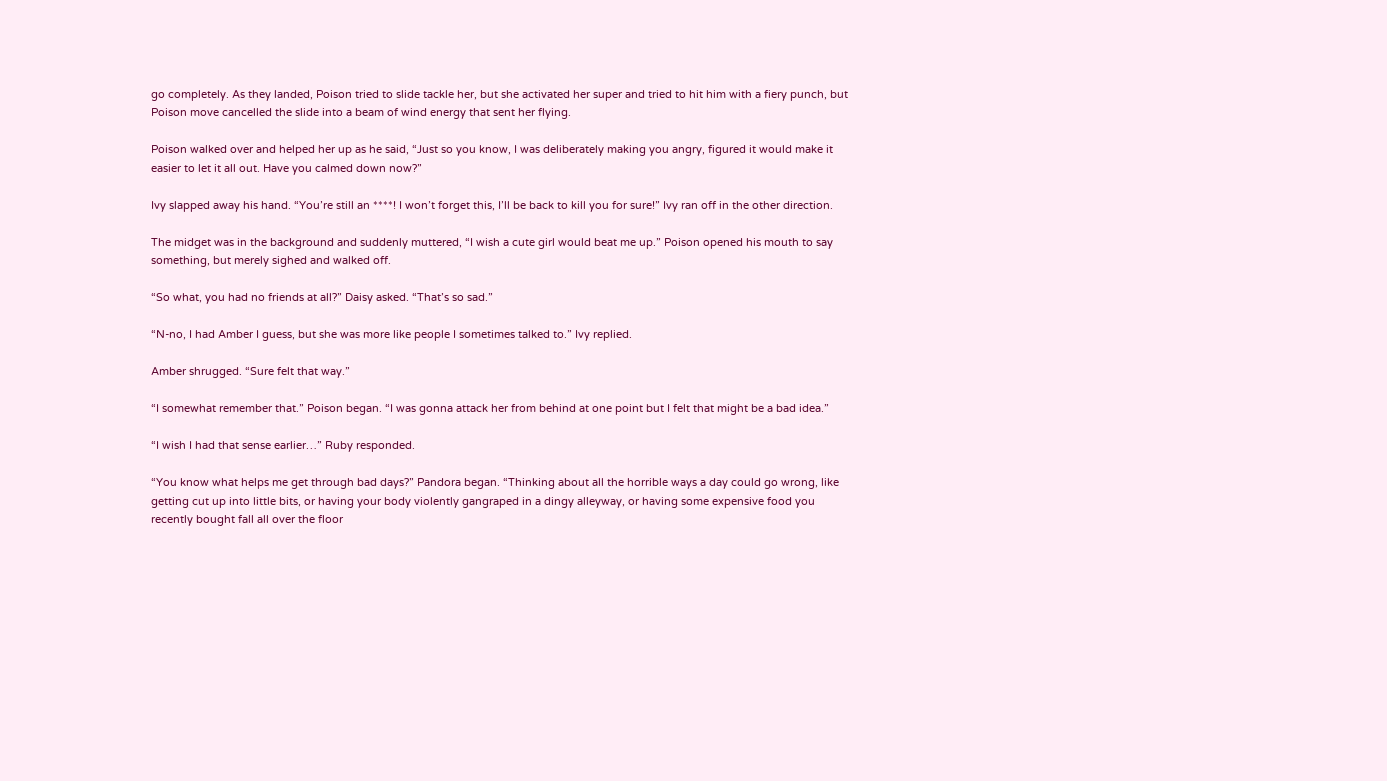go completely. As they landed, Poison tried to slide tackle her, but she activated her super and tried to hit him with a fiery punch, but Poison move cancelled the slide into a beam of wind energy that sent her flying.

Poison walked over and helped her up as he said, “Just so you know, I was deliberately making you angry, figured it would make it easier to let it all out. Have you calmed down now?”

Ivy slapped away his hand. “You’re still an ****! I won’t forget this, I’ll be back to kill you for sure!” Ivy ran off in the other direction.

The midget was in the background and suddenly muttered, “I wish a cute girl would beat me up.” Poison opened his mouth to say something, but merely sighed and walked off.

“So what, you had no friends at all?” Daisy asked. “That’s so sad.”

“N-no, I had Amber I guess, but she was more like people I sometimes talked to.” Ivy replied.

Amber shrugged. “Sure felt that way.”

“I somewhat remember that.” Poison began. “I was gonna attack her from behind at one point but I felt that might be a bad idea.”

“I wish I had that sense earlier…” Ruby responded.

“You know what helps me get through bad days?” Pandora began. “Thinking about all the horrible ways a day could go wrong, like getting cut up into little bits, or having your body violently gangraped in a dingy alleyway, or having some expensive food you recently bought fall all over the floor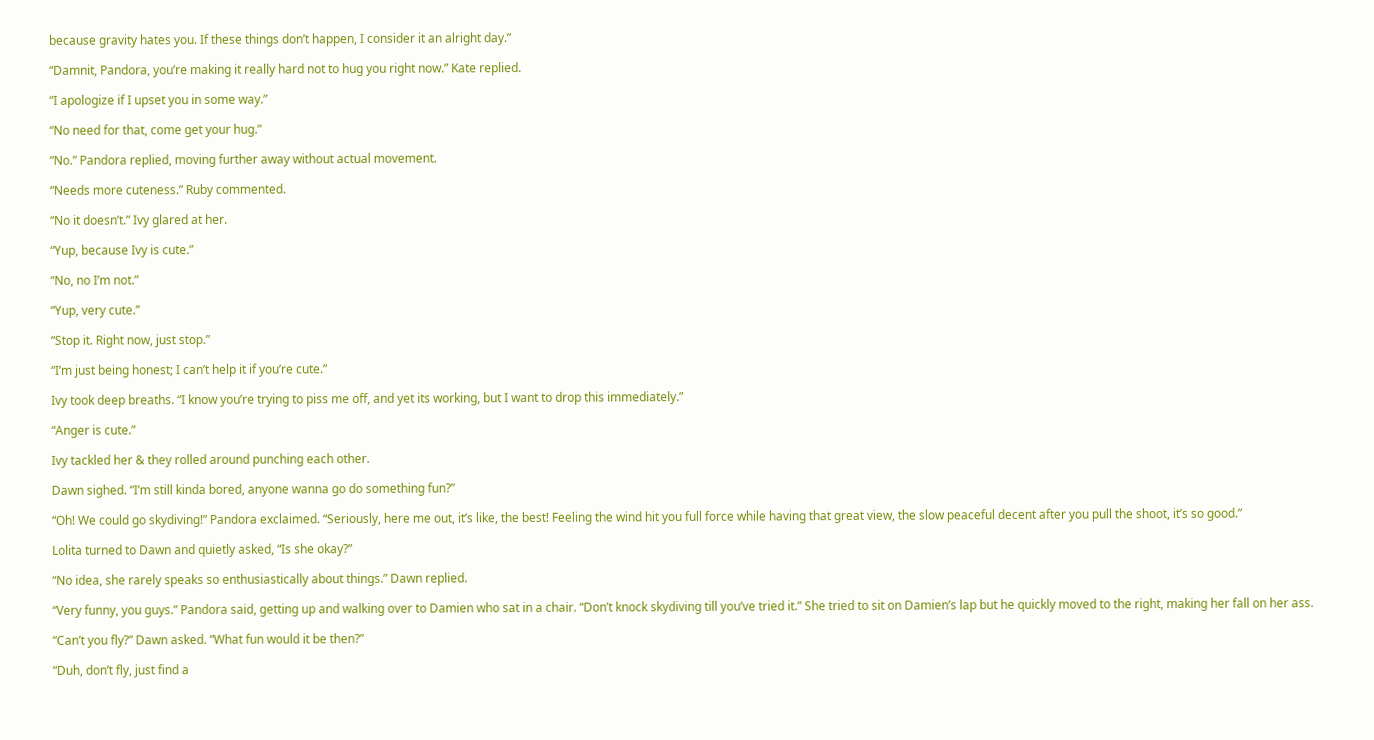because gravity hates you. If these things don’t happen, I consider it an alright day.”

“Damnit, Pandora, you’re making it really hard not to hug you right now.” Kate replied.

“I apologize if I upset you in some way.”

“No need for that, come get your hug.”

“No.” Pandora replied, moving further away without actual movement.

“Needs more cuteness.” Ruby commented.

“No it doesn’t.” Ivy glared at her.

“Yup, because Ivy is cute.”

“No, no I’m not.”

“Yup, very cute.”

“Stop it. Right now, just stop.”

“I’m just being honest; I can’t help it if you’re cute.”

Ivy took deep breaths. “I know you’re trying to piss me off, and yet its working, but I want to drop this immediately.”

“Anger is cute.”

Ivy tackled her & they rolled around punching each other.

Dawn sighed. “I’m still kinda bored, anyone wanna go do something fun?”

“Oh! We could go skydiving!” Pandora exclaimed. “Seriously, here me out, it’s like, the best! Feeling the wind hit you full force while having that great view, the slow peaceful decent after you pull the shoot, it’s so good.”

Lolita turned to Dawn and quietly asked, “Is she okay?”

“No idea, she rarely speaks so enthusiastically about things.” Dawn replied.

“Very funny, you guys.” Pandora said, getting up and walking over to Damien who sat in a chair. “Don’t knock skydiving till you’ve tried it.” She tried to sit on Damien’s lap but he quickly moved to the right, making her fall on her ass.

“Can’t you fly?” Dawn asked. “What fun would it be then?”

“Duh, don’t fly, just find a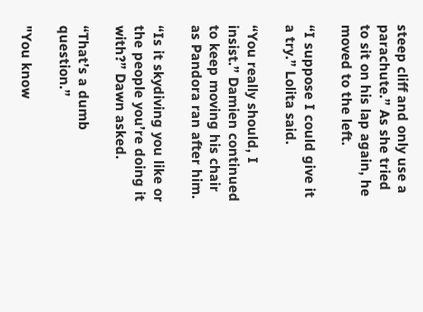steep cliff and only use a parachute.” As she tried to sit on his lap again, he moved to the left.

“I suppose I could give it a try.” Lolita said.

“You really should, I insist.” Damien continued to keep moving his chair as Pandora ran after him.

“Is it skydiving you like or the people you’re doing it with?” Dawn asked.

“That’s a dumb question.”

"You know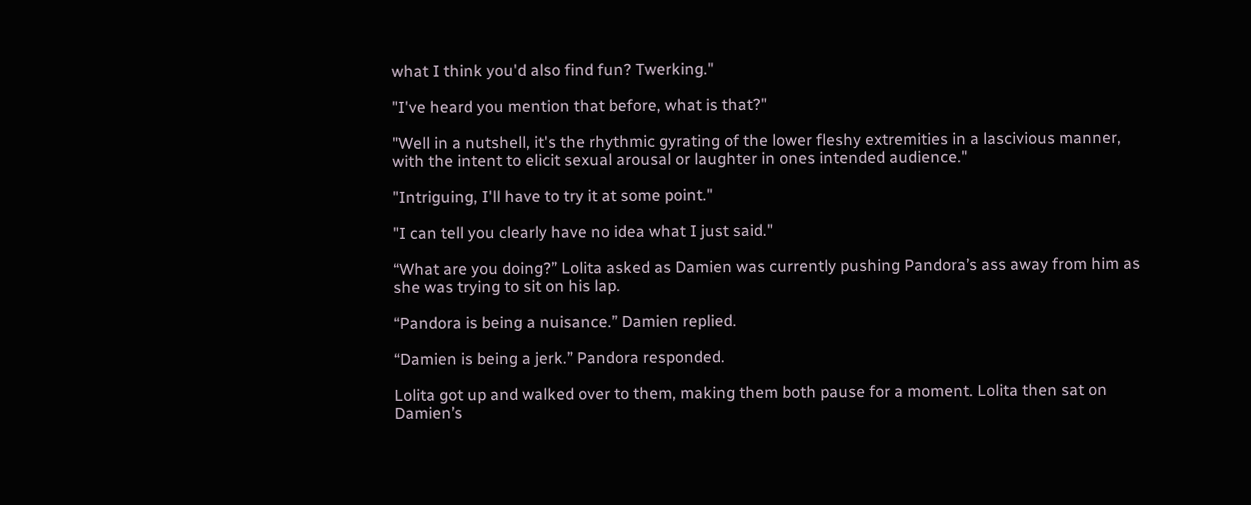what I think you'd also find fun? Twerking."

"I've heard you mention that before, what is that?"

"Well in a nutshell, it's the rhythmic gyrating of the lower fleshy extremities in a lascivious manner, with the intent to elicit sexual arousal or laughter in ones intended audience."

"Intriguing, I'll have to try it at some point."

"I can tell you clearly have no idea what I just said."

“What are you doing?” Lolita asked as Damien was currently pushing Pandora’s ass away from him as she was trying to sit on his lap.

“Pandora is being a nuisance.” Damien replied.

“Damien is being a jerk.” Pandora responded.

Lolita got up and walked over to them, making them both pause for a moment. Lolita then sat on Damien’s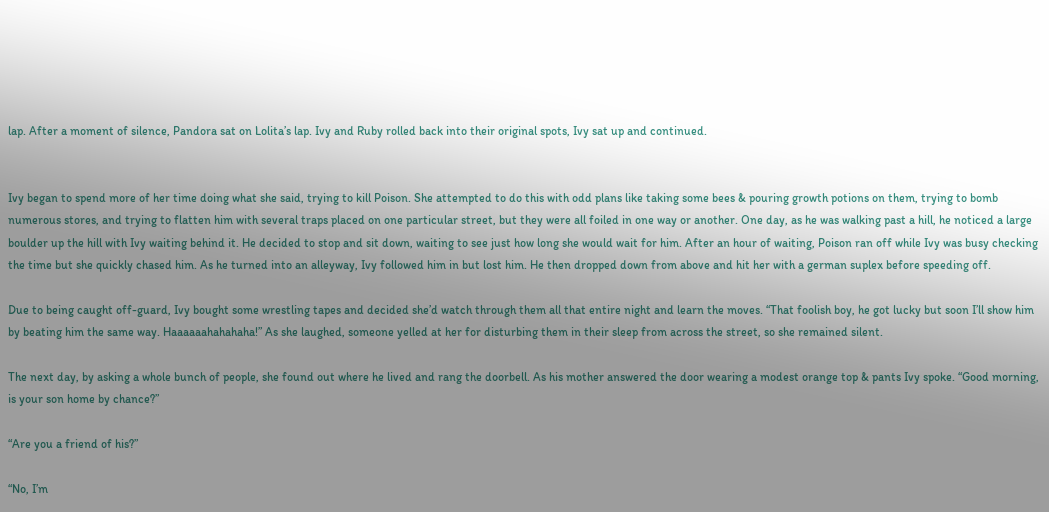lap. After a moment of silence, Pandora sat on Lolita’s lap. Ivy and Ruby rolled back into their original spots, Ivy sat up and continued.


Ivy began to spend more of her time doing what she said, trying to kill Poison. She attempted to do this with odd plans like taking some bees & pouring growth potions on them, trying to bomb numerous stores, and trying to flatten him with several traps placed on one particular street, but they were all foiled in one way or another. One day, as he was walking past a hill, he noticed a large boulder up the hill with Ivy waiting behind it. He decided to stop and sit down, waiting to see just how long she would wait for him. After an hour of waiting, Poison ran off while Ivy was busy checking the time but she quickly chased him. As he turned into an alleyway, Ivy followed him in but lost him. He then dropped down from above and hit her with a german suplex before speeding off.

Due to being caught off-guard, Ivy bought some wrestling tapes and decided she’d watch through them all that entire night and learn the moves. “That foolish boy, he got lucky but soon I’ll show him by beating him the same way. Haaaaaahahahaha!” As she laughed, someone yelled at her for disturbing them in their sleep from across the street, so she remained silent.

The next day, by asking a whole bunch of people, she found out where he lived and rang the doorbell. As his mother answered the door wearing a modest orange top & pants Ivy spoke. “Good morning, is your son home by chance?”

“Are you a friend of his?”

“No, I’m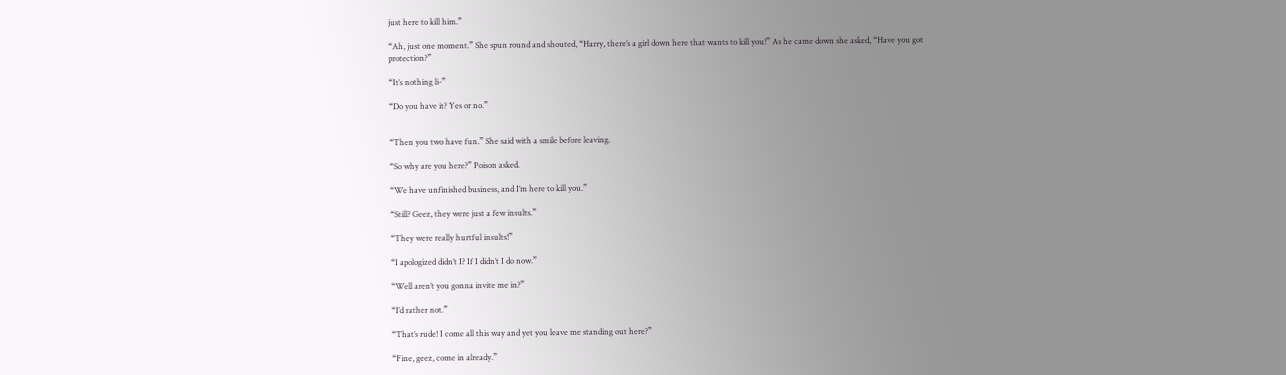just here to kill him.”

“Ah, just one moment.” She spun round and shouted, “Harry, there’s a girl down here that wants to kill you!” As he came down she asked, “Have you got protection?”

“It’s nothing li-”

“Do you have it? Yes or no.”


“Then you two have fun.” She said with a smile before leaving.

“So why are you here?” Poison asked.

“We have unfinished business, and I’m here to kill you.”

“Still? Geez, they were just a few insults.”

“They were really hurtful insults!”

“I apologized didn’t I? If I didn’t I do now.”

“Well aren’t you gonna invite me in?”

“I’d rather not.”

“That’s rude! I come all this way and yet you leave me standing out here?”

“Fine, geez, come in already.”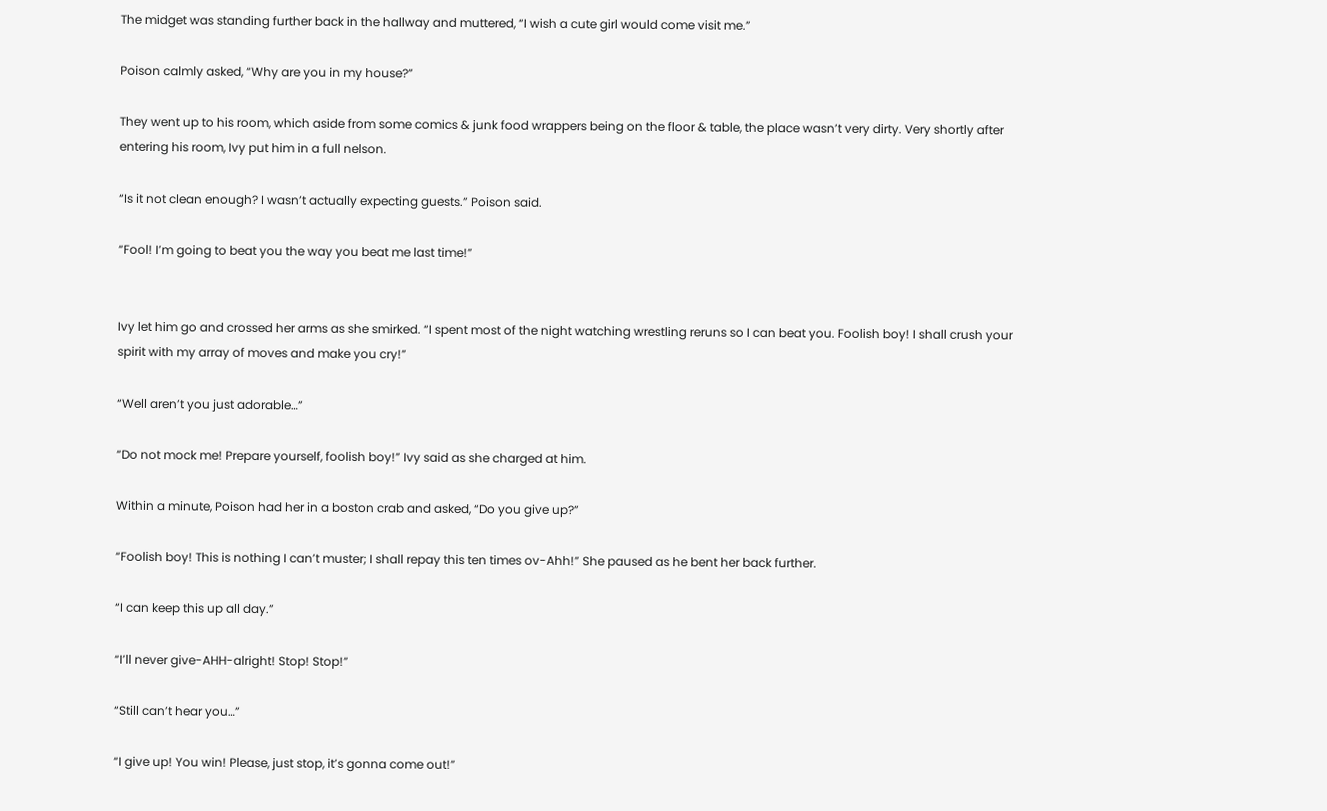The midget was standing further back in the hallway and muttered, “I wish a cute girl would come visit me.”

Poison calmly asked, “Why are you in my house?”

They went up to his room, which aside from some comics & junk food wrappers being on the floor & table, the place wasn’t very dirty. Very shortly after entering his room, Ivy put him in a full nelson.

“Is it not clean enough? I wasn’t actually expecting guests.” Poison said.

“Fool! I’m going to beat you the way you beat me last time!”


Ivy let him go and crossed her arms as she smirked. “I spent most of the night watching wrestling reruns so I can beat you. Foolish boy! I shall crush your spirit with my array of moves and make you cry!”

“Well aren’t you just adorable…”

“Do not mock me! Prepare yourself, foolish boy!” Ivy said as she charged at him.

Within a minute, Poison had her in a boston crab and asked, “Do you give up?”

“Foolish boy! This is nothing I can’t muster; I shall repay this ten times ov-Ahh!” She paused as he bent her back further.

“I can keep this up all day.”

“I’ll never give-AHH-alright! Stop! Stop!”

“Still can’t hear you…”

“I give up! You win! Please, just stop, it’s gonna come out!”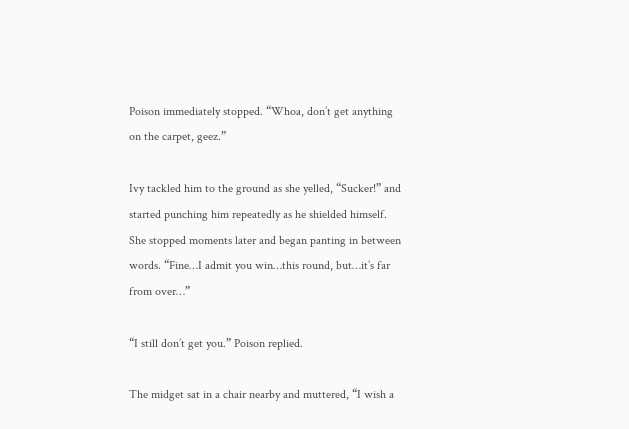Poison immediately stopped. “Whoa, don’t get anything on the carpet, geez.”

Ivy tackled him to the ground as she yelled, “Sucker!” and started punching him repeatedly as he shielded himself. She stopped moments later and began panting in between words. “Fine…I admit you win…this round, but…it’s far from over…”

“I still don’t get you.” Poison replied.

The midget sat in a chair nearby and muttered, “I wish a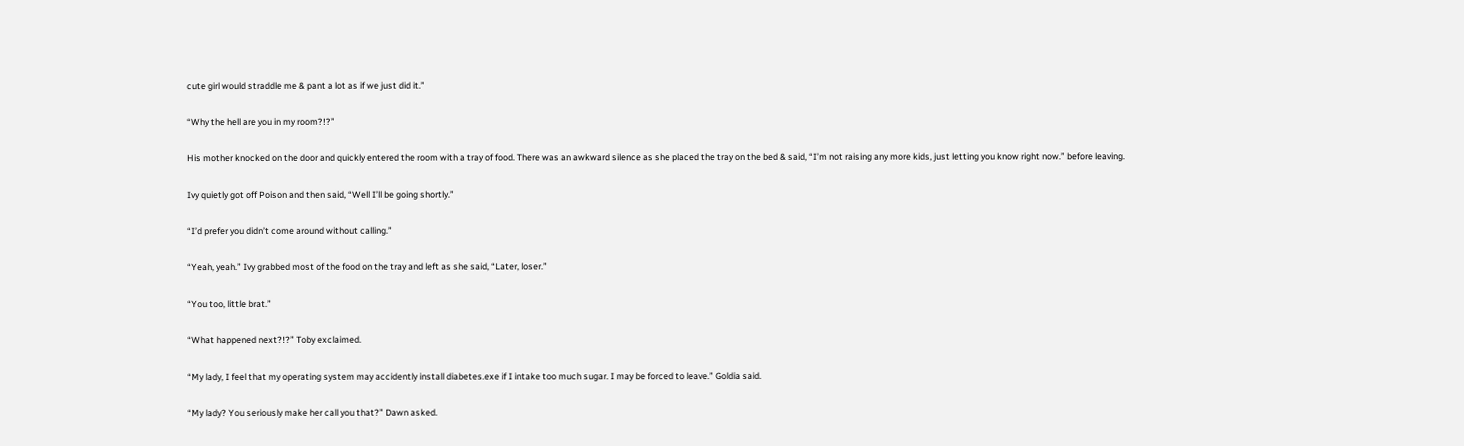cute girl would straddle me & pant a lot as if we just did it.”

“Why the hell are you in my room?!?”

His mother knocked on the door and quickly entered the room with a tray of food. There was an awkward silence as she placed the tray on the bed & said, “I’m not raising any more kids, just letting you know right now.” before leaving.

Ivy quietly got off Poison and then said, “Well I’ll be going shortly.”

“I’d prefer you didn’t come around without calling.”

“Yeah, yeah.” Ivy grabbed most of the food on the tray and left as she said, “Later, loser.”

“You too, little brat.”

“What happened next?!?” Toby exclaimed.

“My lady, I feel that my operating system may accidently install diabetes.exe if I intake too much sugar. I may be forced to leave.” Goldia said.

“My lady? You seriously make her call you that?” Dawn asked.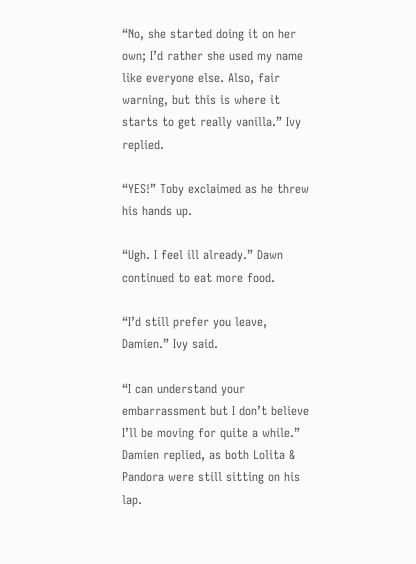“No, she started doing it on her own; I’d rather she used my name like everyone else. Also, fair warning, but this is where it starts to get really vanilla.” Ivy replied.

“YES!” Toby exclaimed as he threw his hands up.

“Ugh. I feel ill already.” Dawn continued to eat more food.

“I’d still prefer you leave, Damien.” Ivy said.

“I can understand your embarrassment but I don’t believe I’ll be moving for quite a while.” Damien replied, as both Lolita & Pandora were still sitting on his lap.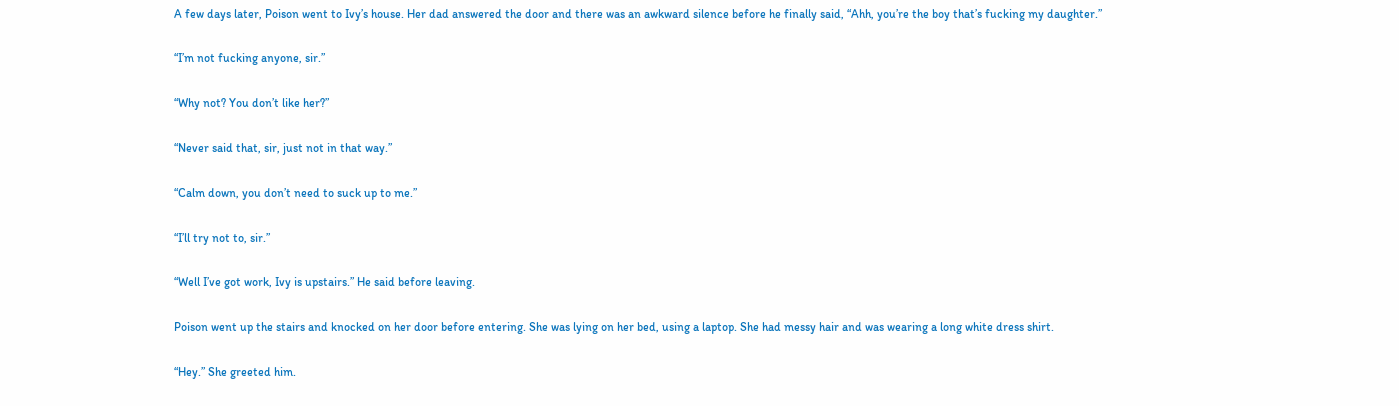A few days later, Poison went to Ivy’s house. Her dad answered the door and there was an awkward silence before he finally said, “Ahh, you’re the boy that’s fucking my daughter.”

“I’m not fucking anyone, sir.”

“Why not? You don’t like her?”

“Never said that, sir, just not in that way.”

“Calm down, you don’t need to suck up to me.”

“I’ll try not to, sir.”

“Well I’ve got work, Ivy is upstairs.” He said before leaving.

Poison went up the stairs and knocked on her door before entering. She was lying on her bed, using a laptop. She had messy hair and was wearing a long white dress shirt.

“Hey.” She greeted him.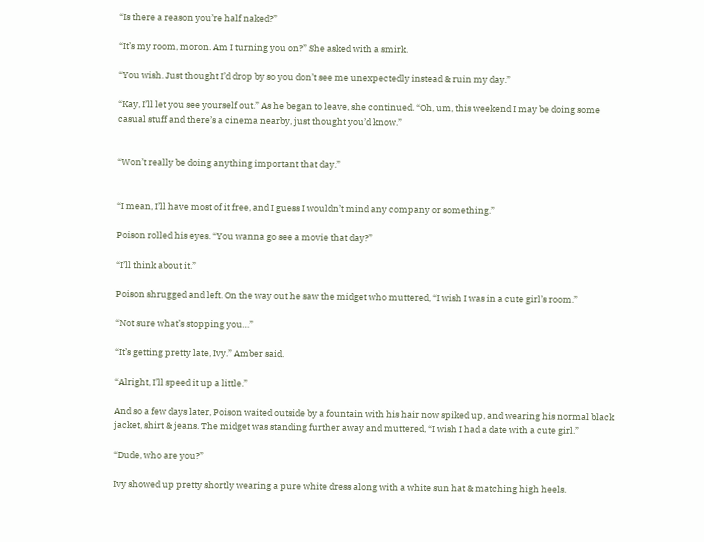“Is there a reason you’re half naked?”

“It’s my room, moron. Am I turning you on?” She asked with a smirk.

“You wish. Just thought I’d drop by so you don’t see me unexpectedly instead & ruin my day.”

“Kay, I’ll let you see yourself out.” As he began to leave, she continued. “Oh, um, this weekend I may be doing some casual stuff and there’s a cinema nearby, just thought you’d know.”


“Won’t really be doing anything important that day.”


“I mean, I’ll have most of it free, and I guess I wouldn’t mind any company or something.”

Poison rolled his eyes. “You wanna go see a movie that day?”

“I’ll think about it.”

Poison shrugged and left. On the way out he saw the midget who muttered, “I wish I was in a cute girl’s room.”

“Not sure what’s stopping you…”

“It’s getting pretty late, Ivy.” Amber said.

“Alright, I’ll speed it up a little.”

And so a few days later, Poison waited outside by a fountain with his hair now spiked up, and wearing his normal black jacket, shirt & jeans. The midget was standing further away and muttered, “I wish I had a date with a cute girl.”

“Dude, who are you?”

Ivy showed up pretty shortly wearing a pure white dress along with a white sun hat & matching high heels.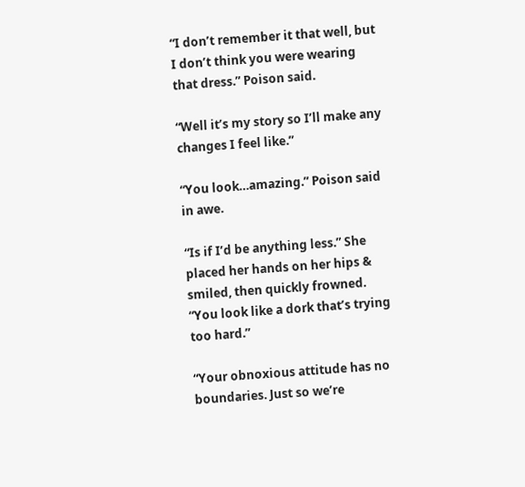“I don’t remember it that well, but I don’t think you were wearing that dress.” Poison said.

“Well it’s my story so I’ll make any changes I feel like.”

“You look…amazing.” Poison said in awe.

“Is if I’d be anything less.” She placed her hands on her hips & smiled, then quickly frowned. “You look like a dork that’s trying too hard.”

“Your obnoxious attitude has no boundaries. Just so we’re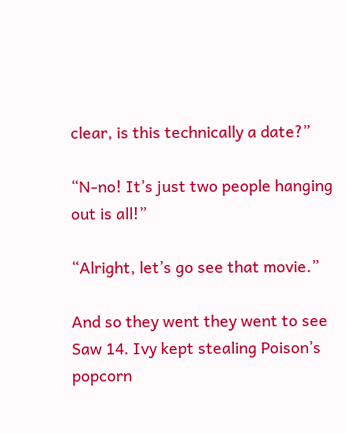clear, is this technically a date?”

“N-no! It’s just two people hanging out is all!”

“Alright, let’s go see that movie.”

And so they went they went to see Saw 14. Ivy kept stealing Poison’s popcorn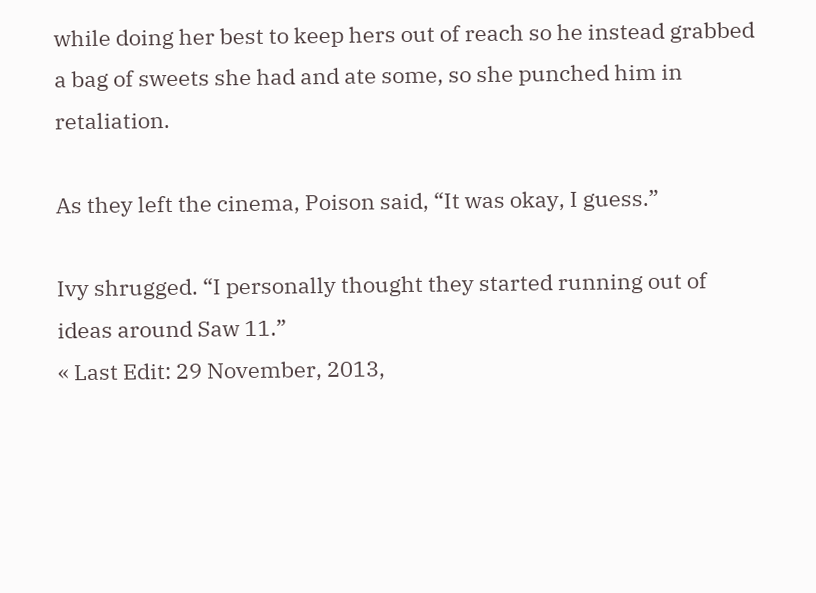while doing her best to keep hers out of reach so he instead grabbed a bag of sweets she had and ate some, so she punched him in retaliation.

As they left the cinema, Poison said, “It was okay, I guess.”

Ivy shrugged. “I personally thought they started running out of ideas around Saw 11.”
« Last Edit: 29 November, 2013,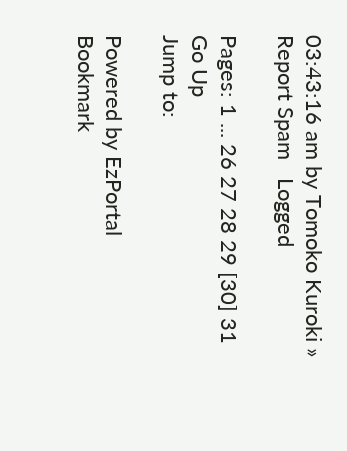03:43:16 am by Tomoko Kuroki » Report Spam   Logged

Pages: 1 ... 26 27 28 29 [30] 31   Go Up
Jump to:

Powered by EzPortal
Bookmark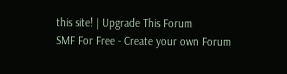this site! | Upgrade This Forum
SMF For Free - Create your own Forum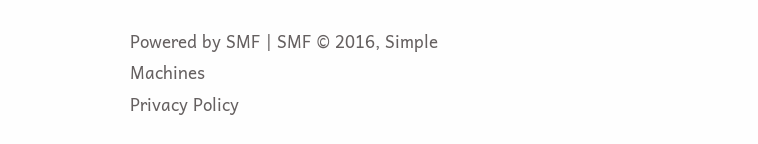Powered by SMF | SMF © 2016, Simple Machines
Privacy Policy